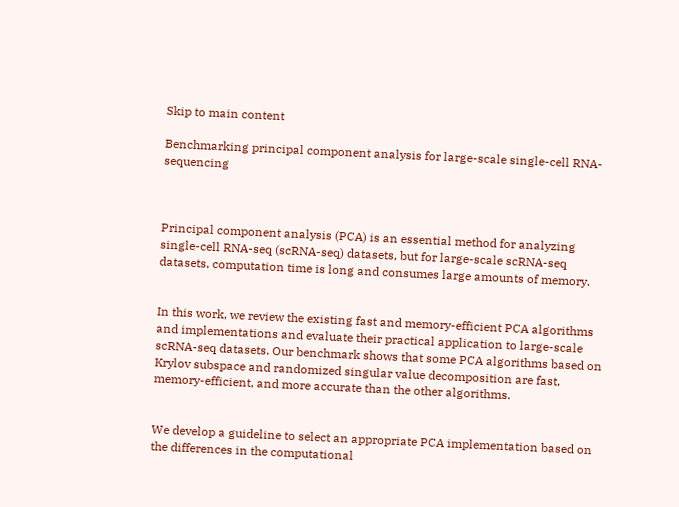Skip to main content

Benchmarking principal component analysis for large-scale single-cell RNA-sequencing



Principal component analysis (PCA) is an essential method for analyzing single-cell RNA-seq (scRNA-seq) datasets, but for large-scale scRNA-seq datasets, computation time is long and consumes large amounts of memory.


In this work, we review the existing fast and memory-efficient PCA algorithms and implementations and evaluate their practical application to large-scale scRNA-seq datasets. Our benchmark shows that some PCA algorithms based on Krylov subspace and randomized singular value decomposition are fast, memory-efficient, and more accurate than the other algorithms.


We develop a guideline to select an appropriate PCA implementation based on the differences in the computational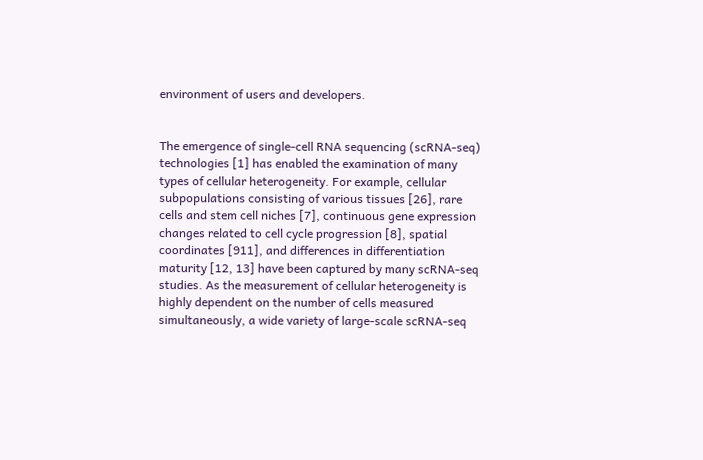environment of users and developers.


The emergence of single-cell RNA sequencing (scRNA-seq) technologies [1] has enabled the examination of many types of cellular heterogeneity. For example, cellular subpopulations consisting of various tissues [26], rare cells and stem cell niches [7], continuous gene expression changes related to cell cycle progression [8], spatial coordinates [911], and differences in differentiation maturity [12, 13] have been captured by many scRNA-seq studies. As the measurement of cellular heterogeneity is highly dependent on the number of cells measured simultaneously, a wide variety of large-scale scRNA-seq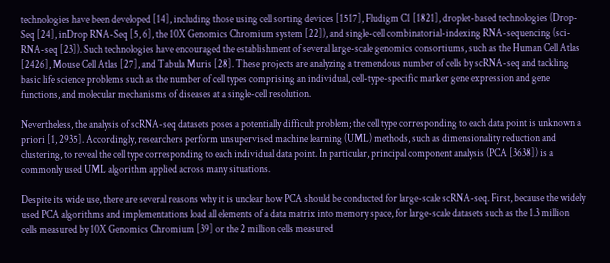technologies have been developed [14], including those using cell sorting devices [1517], Fludigm C1 [1821], droplet-based technologies (Drop-Seq [24], inDrop RNA-Seq [5, 6], the 10X Genomics Chromium system [22]), and single-cell combinatorial-indexing RNA-sequencing (sci-RNA-seq [23]). Such technologies have encouraged the establishment of several large-scale genomics consortiums, such as the Human Cell Atlas [2426], Mouse Cell Atlas [27], and Tabula Muris [28]. These projects are analyzing a tremendous number of cells by scRNA-seq and tackling basic life science problems such as the number of cell types comprising an individual, cell-type-specific marker gene expression and gene functions, and molecular mechanisms of diseases at a single-cell resolution.

Nevertheless, the analysis of scRNA-seq datasets poses a potentially difficult problem; the cell type corresponding to each data point is unknown a priori [1, 2935]. Accordingly, researchers perform unsupervised machine learning (UML) methods, such as dimensionality reduction and clustering, to reveal the cell type corresponding to each individual data point. In particular, principal component analysis (PCA [3638]) is a commonly used UML algorithm applied across many situations.

Despite its wide use, there are several reasons why it is unclear how PCA should be conducted for large-scale scRNA-seq. First, because the widely used PCA algorithms and implementations load all elements of a data matrix into memory space, for large-scale datasets such as the 1.3 million cells measured by 10X Genomics Chromium [39] or the 2 million cells measured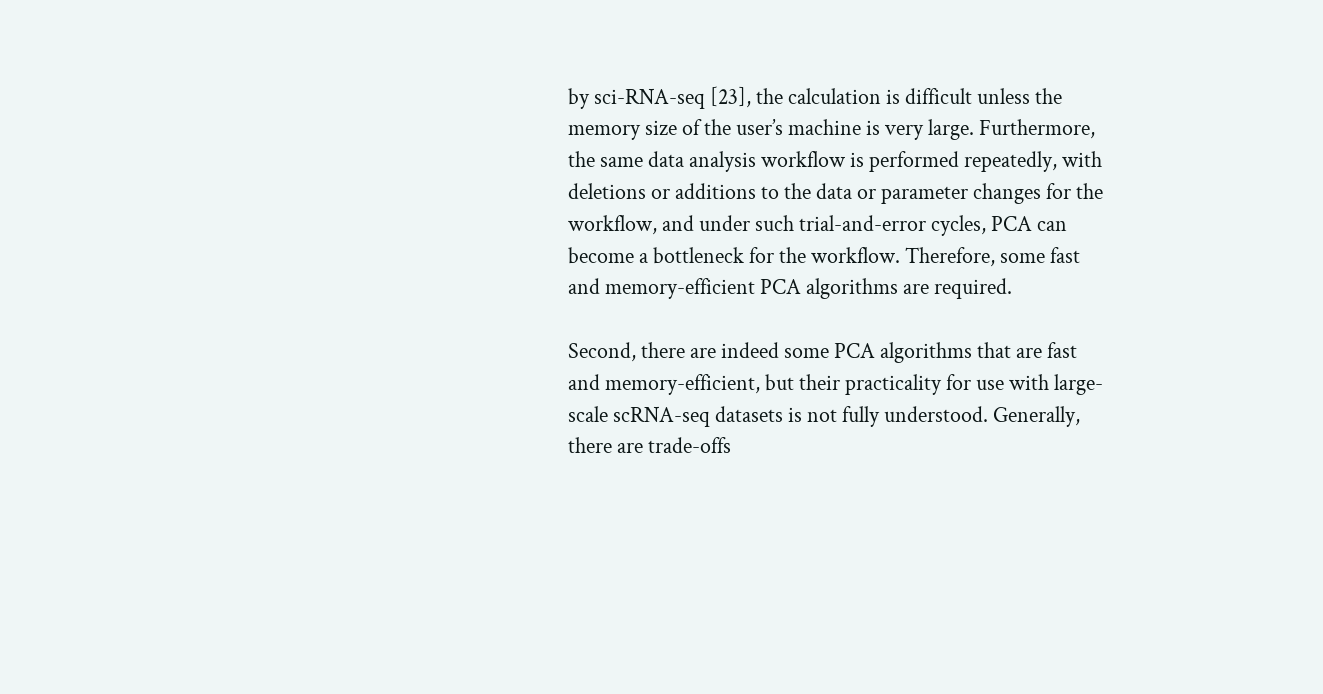by sci-RNA-seq [23], the calculation is difficult unless the memory size of the user’s machine is very large. Furthermore, the same data analysis workflow is performed repeatedly, with deletions or additions to the data or parameter changes for the workflow, and under such trial-and-error cycles, PCA can become a bottleneck for the workflow. Therefore, some fast and memory-efficient PCA algorithms are required.

Second, there are indeed some PCA algorithms that are fast and memory-efficient, but their practicality for use with large-scale scRNA-seq datasets is not fully understood. Generally, there are trade-offs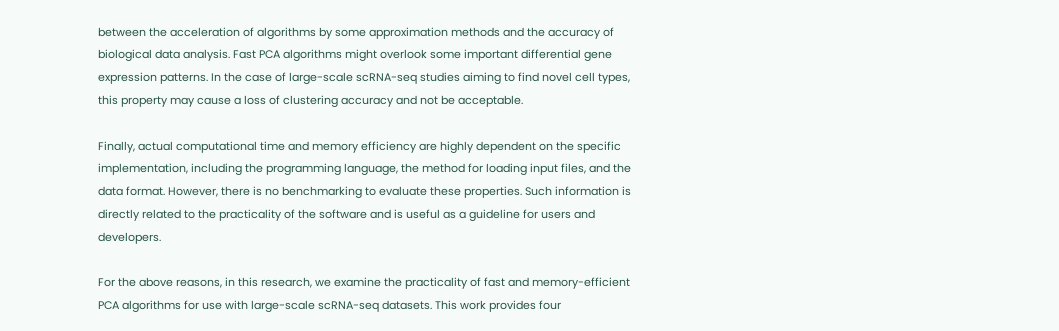between the acceleration of algorithms by some approximation methods and the accuracy of biological data analysis. Fast PCA algorithms might overlook some important differential gene expression patterns. In the case of large-scale scRNA-seq studies aiming to find novel cell types, this property may cause a loss of clustering accuracy and not be acceptable.

Finally, actual computational time and memory efficiency are highly dependent on the specific implementation, including the programming language, the method for loading input files, and the data format. However, there is no benchmarking to evaluate these properties. Such information is directly related to the practicality of the software and is useful as a guideline for users and developers.

For the above reasons, in this research, we examine the practicality of fast and memory-efficient PCA algorithms for use with large-scale scRNA-seq datasets. This work provides four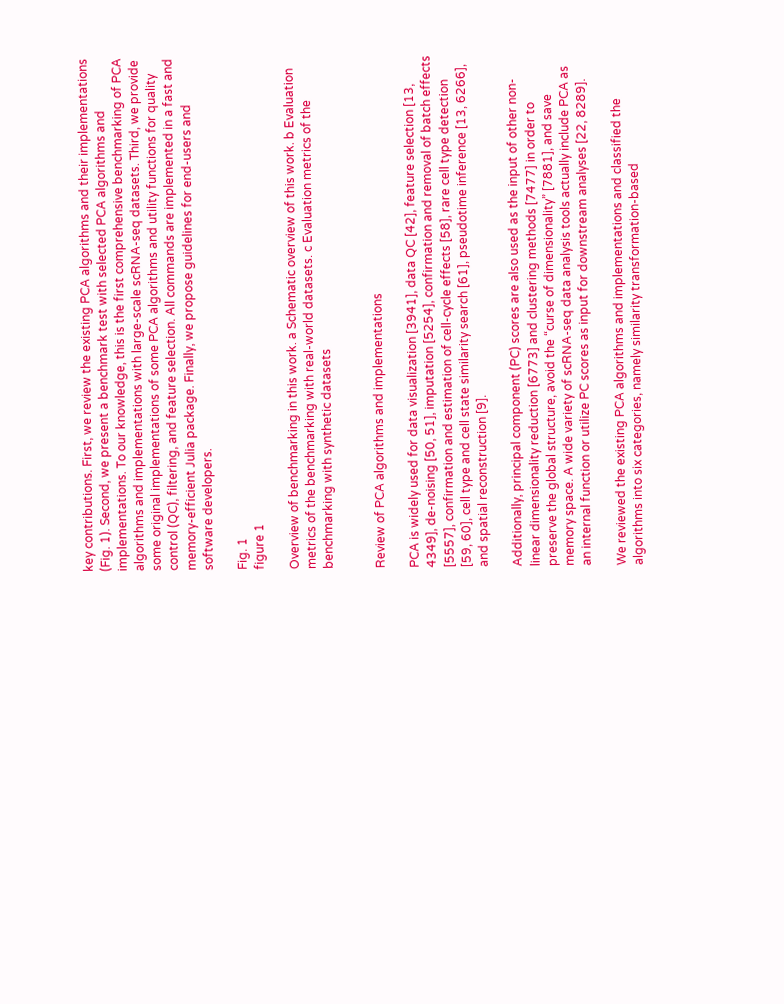key contributions. First, we review the existing PCA algorithms and their implementations (Fig. 1). Second, we present a benchmark test with selected PCA algorithms and implementations. To our knowledge, this is the first comprehensive benchmarking of PCA algorithms and implementations with large-scale scRNA-seq datasets. Third, we provide some original implementations of some PCA algorithms and utility functions for quality control (QC), filtering, and feature selection. All commands are implemented in a fast and memory-efficient Julia package. Finally, we propose guidelines for end-users and software developers.

Fig. 1
figure 1

Overview of benchmarking in this work. a Schematic overview of this work. b Evaluation metrics of the benchmarking with real-world datasets. c Evaluation metrics of the benchmarking with synthetic datasets


Review of PCA algorithms and implementations

PCA is widely used for data visualization [3941], data QC [42], feature selection [13, 4349], de-noising [50, 51], imputation [5254], confirmation and removal of batch effects [5557], confirmation and estimation of cell-cycle effects [58], rare cell type detection [59, 60], cell type and cell state similarity search [61], pseudotime inference [13, 6266], and spatial reconstruction [9].

Additionally, principal component (PC) scores are also used as the input of other non-linear dimensionality reduction [6773] and clustering methods [7477] in order to preserve the global structure, avoid the “curse of dimensionality” [7881], and save memory space. A wide variety of scRNA-seq data analysis tools actually include PCA as an internal function or utilize PC scores as input for downstream analyses [22, 8289].

We reviewed the existing PCA algorithms and implementations and classified the algorithms into six categories, namely similarity transformation-based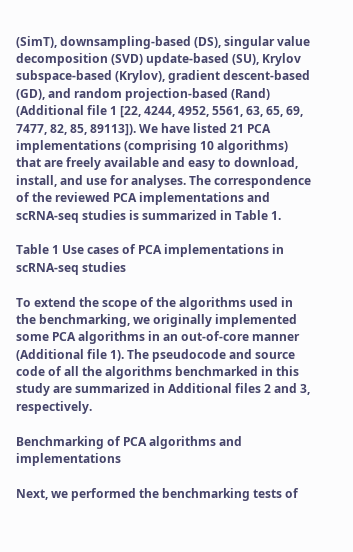(SimT), downsampling-based (DS), singular value decomposition (SVD) update-based (SU), Krylov subspace-based (Krylov), gradient descent-based (GD), and random projection-based (Rand) (Additional file 1 [22, 4244, 4952, 5561, 63, 65, 69, 7477, 82, 85, 89113]). We have listed 21 PCA implementations (comprising 10 algorithms) that are freely available and easy to download, install, and use for analyses. The correspondence of the reviewed PCA implementations and scRNA-seq studies is summarized in Table 1.

Table 1 Use cases of PCA implementations in scRNA-seq studies

To extend the scope of the algorithms used in the benchmarking, we originally implemented some PCA algorithms in an out-of-core manner (Additional file 1). The pseudocode and source code of all the algorithms benchmarked in this study are summarized in Additional files 2 and 3, respectively.

Benchmarking of PCA algorithms and implementations

Next, we performed the benchmarking tests of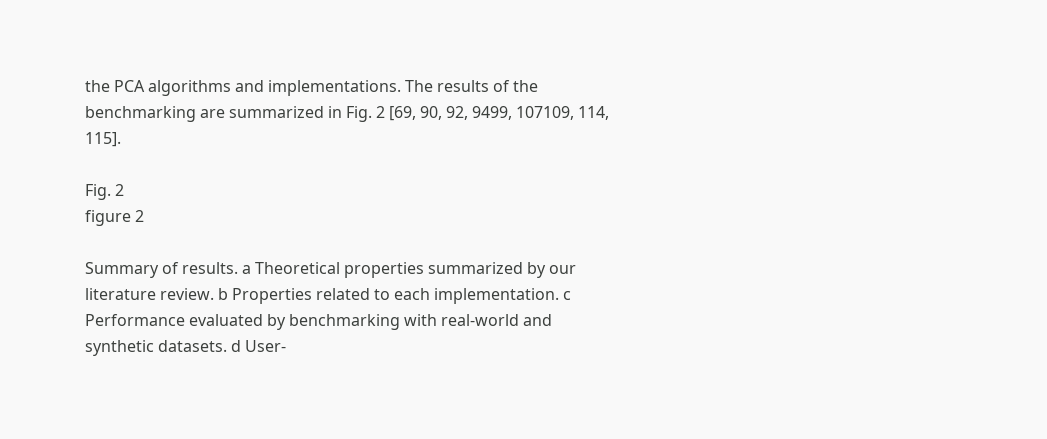the PCA algorithms and implementations. The results of the benchmarking are summarized in Fig. 2 [69, 90, 92, 9499, 107109, 114, 115].

Fig. 2
figure 2

Summary of results. a Theoretical properties summarized by our literature review. b Properties related to each implementation. c Performance evaluated by benchmarking with real-world and synthetic datasets. d User-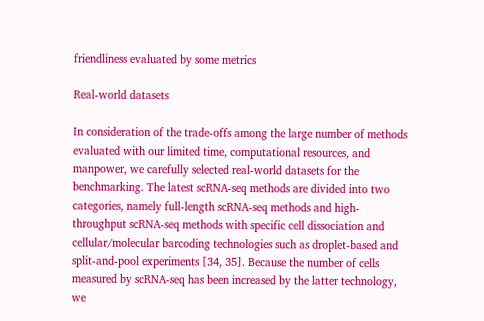friendliness evaluated by some metrics

Real-world datasets

In consideration of the trade-offs among the large number of methods evaluated with our limited time, computational resources, and manpower, we carefully selected real-world datasets for the benchmarking. The latest scRNA-seq methods are divided into two categories, namely full-length scRNA-seq methods and high-throughput scRNA-seq methods with specific cell dissociation and cellular/molecular barcoding technologies such as droplet-based and split-and-pool experiments [34, 35]. Because the number of cells measured by scRNA-seq has been increased by the latter technology, we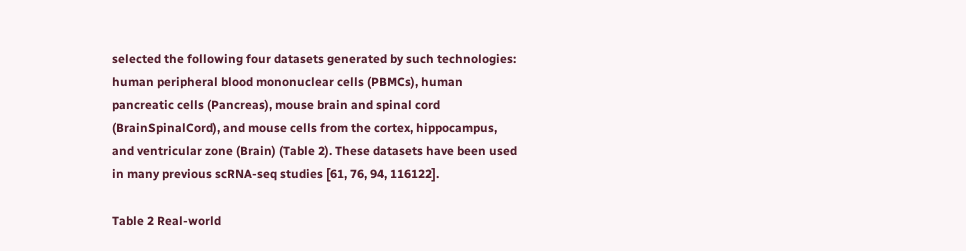selected the following four datasets generated by such technologies: human peripheral blood mononuclear cells (PBMCs), human pancreatic cells (Pancreas), mouse brain and spinal cord (BrainSpinalCord), and mouse cells from the cortex, hippocampus, and ventricular zone (Brain) (Table 2). These datasets have been used in many previous scRNA-seq studies [61, 76, 94, 116122].

Table 2 Real-world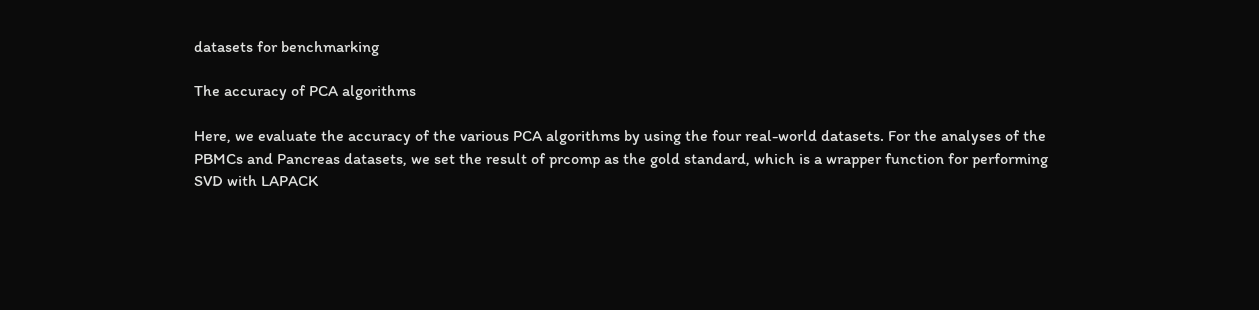datasets for benchmarking

The accuracy of PCA algorithms

Here, we evaluate the accuracy of the various PCA algorithms by using the four real-world datasets. For the analyses of the PBMCs and Pancreas datasets, we set the result of prcomp as the gold standard, which is a wrapper function for performing SVD with LAPACK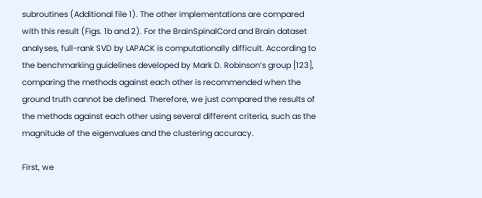subroutines (Additional file 1). The other implementations are compared with this result (Figs. 1b and 2). For the BrainSpinalCord and Brain dataset analyses, full-rank SVD by LAPACK is computationally difficult. According to the benchmarking guidelines developed by Mark D. Robinson’s group [123], comparing the methods against each other is recommended when the ground truth cannot be defined. Therefore, we just compared the results of the methods against each other using several different criteria, such as the magnitude of the eigenvalues and the clustering accuracy.

First, we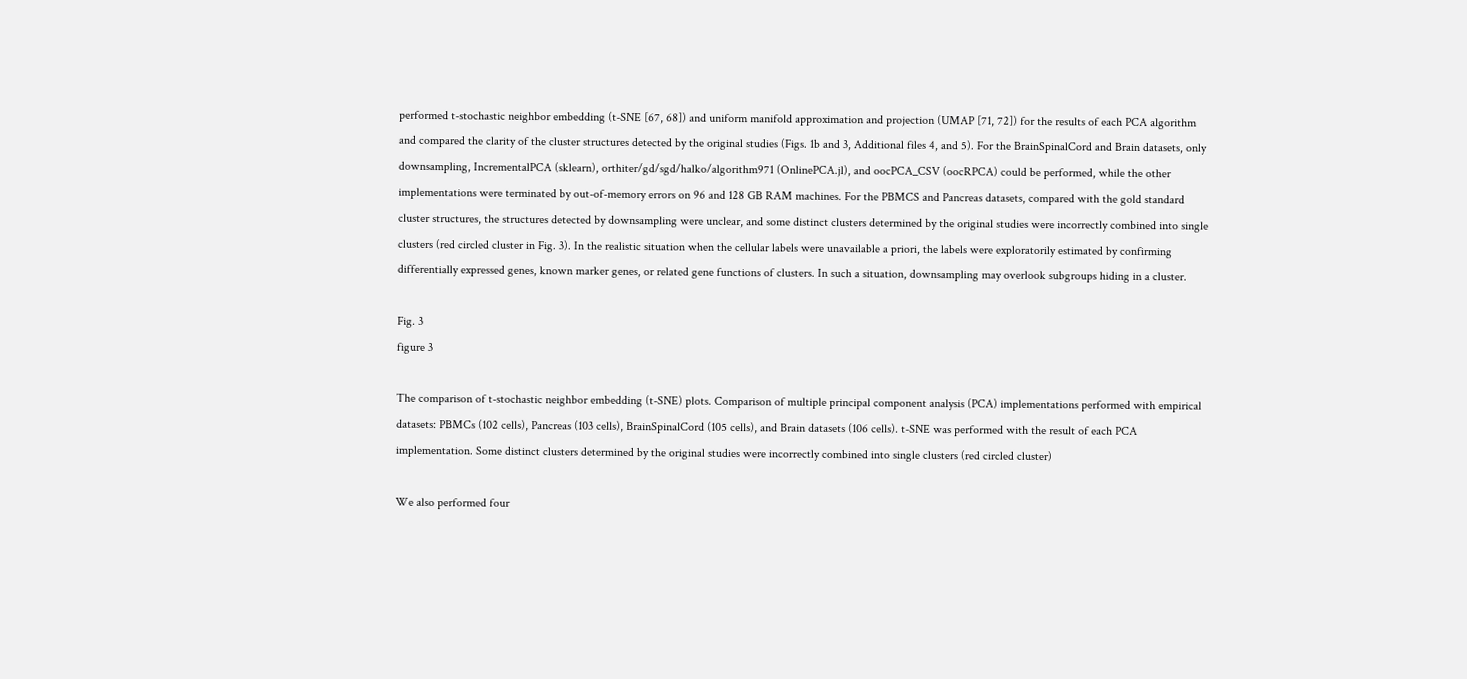performed t-stochastic neighbor embedding (t-SNE [67, 68]) and uniform manifold approximation and projection (UMAP [71, 72]) for the results of each PCA algorithm and compared the clarity of the cluster structures detected by the original studies (Figs. 1b and 3, Additional files 4, and 5). For the BrainSpinalCord and Brain datasets, only downsampling, IncrementalPCA (sklearn), orthiter/gd/sgd/halko/algorithm971 (OnlinePCA.jl), and oocPCA_CSV (oocRPCA) could be performed, while the other implementations were terminated by out-of-memory errors on 96 and 128 GB RAM machines. For the PBMCS and Pancreas datasets, compared with the gold standard cluster structures, the structures detected by downsampling were unclear, and some distinct clusters determined by the original studies were incorrectly combined into single clusters (red circled cluster in Fig. 3). In the realistic situation when the cellular labels were unavailable a priori, the labels were exploratorily estimated by confirming differentially expressed genes, known marker genes, or related gene functions of clusters. In such a situation, downsampling may overlook subgroups hiding in a cluster.

Fig. 3
figure 3

The comparison of t-stochastic neighbor embedding (t-SNE) plots. Comparison of multiple principal component analysis (PCA) implementations performed with empirical datasets: PBMCs (102 cells), Pancreas (103 cells), BrainSpinalCord (105 cells), and Brain datasets (106 cells). t-SNE was performed with the result of each PCA implementation. Some distinct clusters determined by the original studies were incorrectly combined into single clusters (red circled cluster)

We also performed four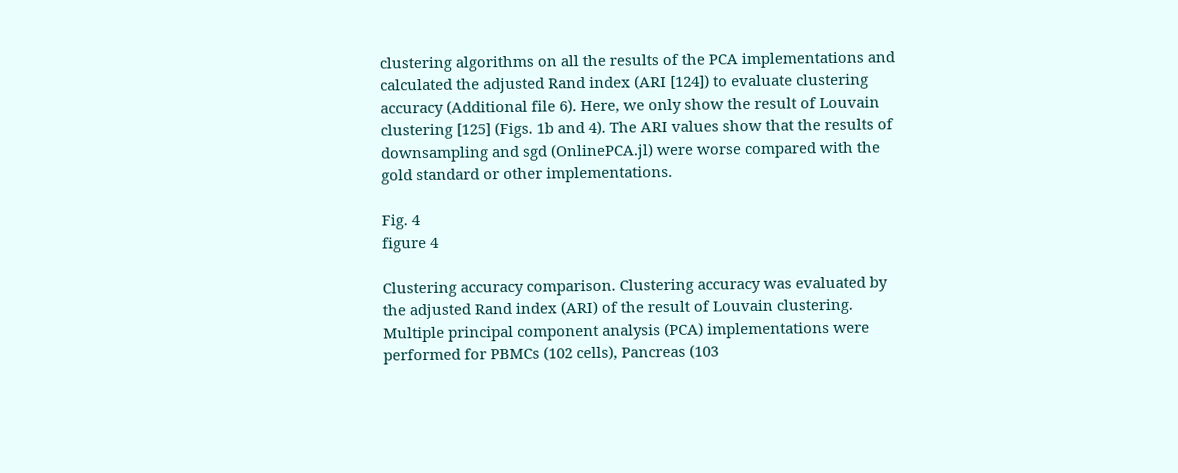clustering algorithms on all the results of the PCA implementations and calculated the adjusted Rand index (ARI [124]) to evaluate clustering accuracy (Additional file 6). Here, we only show the result of Louvain clustering [125] (Figs. 1b and 4). The ARI values show that the results of downsampling and sgd (OnlinePCA.jl) were worse compared with the gold standard or other implementations.

Fig. 4
figure 4

Clustering accuracy comparison. Clustering accuracy was evaluated by the adjusted Rand index (ARI) of the result of Louvain clustering. Multiple principal component analysis (PCA) implementations were performed for PBMCs (102 cells), Pancreas (103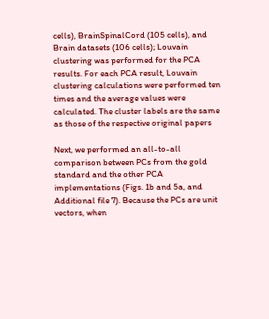cells), BrainSpinalCord (105 cells), and Brain datasets (106 cells); Louvain clustering was performed for the PCA results. For each PCA result, Louvain clustering calculations were performed ten times and the average values were calculated. The cluster labels are the same as those of the respective original papers

Next, we performed an all-to-all comparison between PCs from the gold standard and the other PCA implementations (Figs. 1b and 5a, and Additional file 7). Because the PCs are unit vectors, when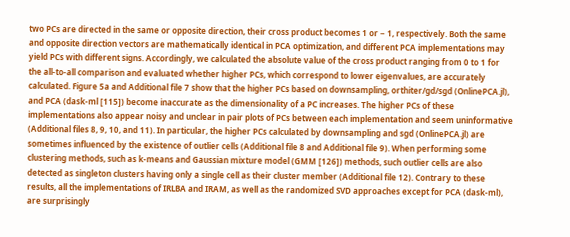two PCs are directed in the same or opposite direction, their cross product becomes 1 or − 1, respectively. Both the same and opposite direction vectors are mathematically identical in PCA optimization, and different PCA implementations may yield PCs with different signs. Accordingly, we calculated the absolute value of the cross product ranging from 0 to 1 for the all-to-all comparison and evaluated whether higher PCs, which correspond to lower eigenvalues, are accurately calculated. Figure 5a and Additional file 7 show that the higher PCs based on downsampling, orthiter/gd/sgd (OnlinePCA.jl), and PCA (dask-ml [115]) become inaccurate as the dimensionality of a PC increases. The higher PCs of these implementations also appear noisy and unclear in pair plots of PCs between each implementation and seem uninformative (Additional files 8, 9, 10, and 11). In particular, the higher PCs calculated by downsampling and sgd (OnlinePCA.jl) are sometimes influenced by the existence of outlier cells (Additional file 8 and Additional file 9). When performing some clustering methods, such as k-means and Gaussian mixture model (GMM [126]) methods, such outlier cells are also detected as singleton clusters having only a single cell as their cluster member (Additional file 12). Contrary to these results, all the implementations of IRLBA and IRAM, as well as the randomized SVD approaches except for PCA (dask-ml), are surprisingly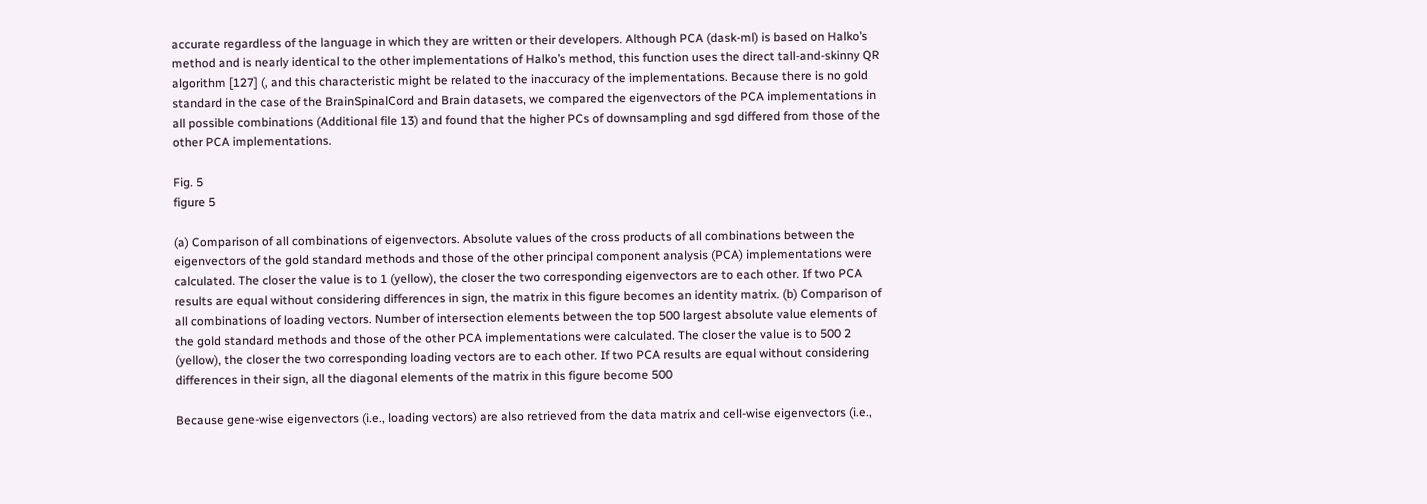accurate regardless of the language in which they are written or their developers. Although PCA (dask-ml) is based on Halko’s method and is nearly identical to the other implementations of Halko’s method, this function uses the direct tall-and-skinny QR algorithm [127] (, and this characteristic might be related to the inaccuracy of the implementations. Because there is no gold standard in the case of the BrainSpinalCord and Brain datasets, we compared the eigenvectors of the PCA implementations in all possible combinations (Additional file 13) and found that the higher PCs of downsampling and sgd differed from those of the other PCA implementations.

Fig. 5
figure 5

(a) Comparison of all combinations of eigenvectors. Absolute values of the cross products of all combinations between the eigenvectors of the gold standard methods and those of the other principal component analysis (PCA) implementations were calculated. The closer the value is to 1 (yellow), the closer the two corresponding eigenvectors are to each other. If two PCA results are equal without considering differences in sign, the matrix in this figure becomes an identity matrix. (b) Comparison of all combinations of loading vectors. Number of intersection elements between the top 500 largest absolute value elements of the gold standard methods and those of the other PCA implementations were calculated. The closer the value is to 500 2 (yellow), the closer the two corresponding loading vectors are to each other. If two PCA results are equal without considering differences in their sign, all the diagonal elements of the matrix in this figure become 500

Because gene-wise eigenvectors (i.e., loading vectors) are also retrieved from the data matrix and cell-wise eigenvectors (i.e.,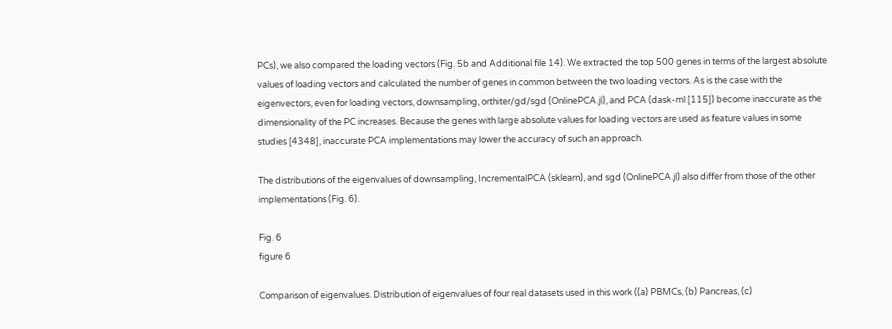PCs), we also compared the loading vectors (Fig. 5b and Additional file 14). We extracted the top 500 genes in terms of the largest absolute values of loading vectors and calculated the number of genes in common between the two loading vectors. As is the case with the eigenvectors, even for loading vectors, downsampling, orthiter/gd/sgd (OnlinePCA.jl), and PCA (dask-ml [115]) become inaccurate as the dimensionality of the PC increases. Because the genes with large absolute values for loading vectors are used as feature values in some studies [4348], inaccurate PCA implementations may lower the accuracy of such an approach.

The distributions of the eigenvalues of downsampling, IncrementalPCA (sklearn), and sgd (OnlinePCA.jl) also differ from those of the other implementations (Fig. 6).

Fig. 6
figure 6

Comparison of eigenvalues. Distribution of eigenvalues of four real datasets used in this work ((a) PBMCs, (b) Pancreas, (c)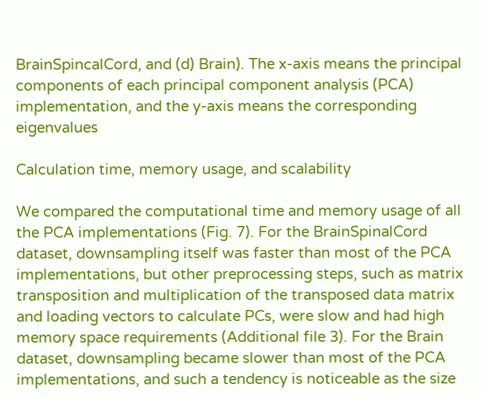BrainSpincalCord, and (d) Brain). The x-axis means the principal components of each principal component analysis (PCA) implementation, and the y-axis means the corresponding eigenvalues

Calculation time, memory usage, and scalability

We compared the computational time and memory usage of all the PCA implementations (Fig. 7). For the BrainSpinalCord dataset, downsampling itself was faster than most of the PCA implementations, but other preprocessing steps, such as matrix transposition and multiplication of the transposed data matrix and loading vectors to calculate PCs, were slow and had high memory space requirements (Additional file 3). For the Brain dataset, downsampling became slower than most of the PCA implementations, and such a tendency is noticeable as the size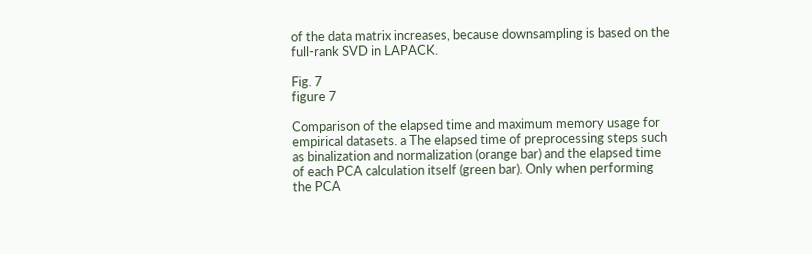of the data matrix increases, because downsampling is based on the full-rank SVD in LAPACK.

Fig. 7
figure 7

Comparison of the elapsed time and maximum memory usage for empirical datasets. a The elapsed time of preprocessing steps such as binalization and normalization (orange bar) and the elapsed time of each PCA calculation itself (green bar). Only when performing the PCA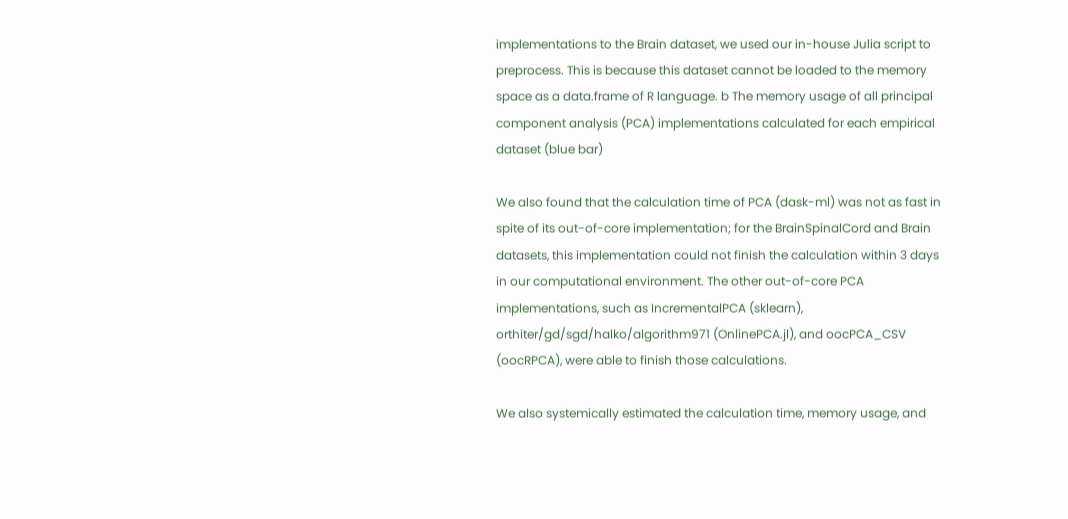implementations to the Brain dataset, we used our in-house Julia script to preprocess. This is because this dataset cannot be loaded to the memory space as a data.frame of R language. b The memory usage of all principal component analysis (PCA) implementations calculated for each empirical dataset (blue bar)

We also found that the calculation time of PCA (dask-ml) was not as fast in spite of its out-of-core implementation; for the BrainSpinalCord and Brain datasets, this implementation could not finish the calculation within 3 days in our computational environment. The other out-of-core PCA implementations, such as IncrementalPCA (sklearn), orthiter/gd/sgd/halko/algorithm971 (OnlinePCA.jl), and oocPCA_CSV (oocRPCA), were able to finish those calculations.

We also systemically estimated the calculation time, memory usage, and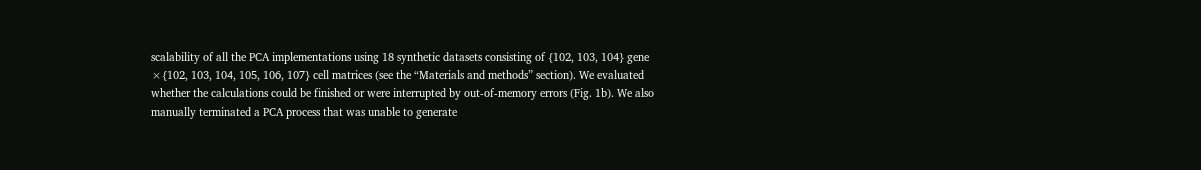scalability of all the PCA implementations using 18 synthetic datasets consisting of {102, 103, 104} gene ×{102, 103, 104, 105, 106, 107} cell matrices (see the “Materials and methods” section). We evaluated whether the calculations could be finished or were interrupted by out-of-memory errors (Fig. 1b). We also manually terminated a PCA process that was unable to generate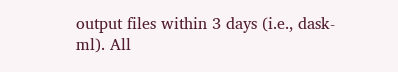output files within 3 days (i.e., dask-ml). All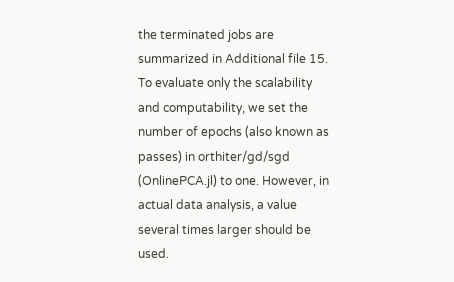the terminated jobs are summarized in Additional file 15. To evaluate only the scalability and computability, we set the number of epochs (also known as passes) in orthiter/gd/sgd (OnlinePCA.jl) to one. However, in actual data analysis, a value several times larger should be used.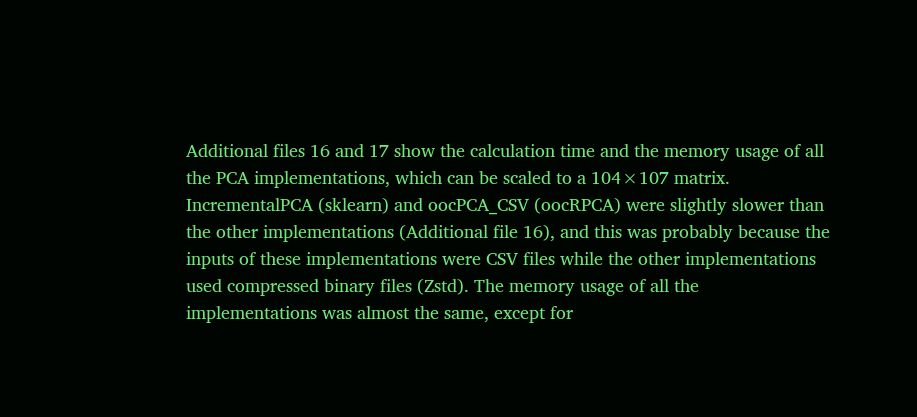Additional files 16 and 17 show the calculation time and the memory usage of all the PCA implementations, which can be scaled to a 104×107 matrix. IncrementalPCA (sklearn) and oocPCA_CSV (oocRPCA) were slightly slower than the other implementations (Additional file 16), and this was probably because the inputs of these implementations were CSV files while the other implementations used compressed binary files (Zstd). The memory usage of all the implementations was almost the same, except for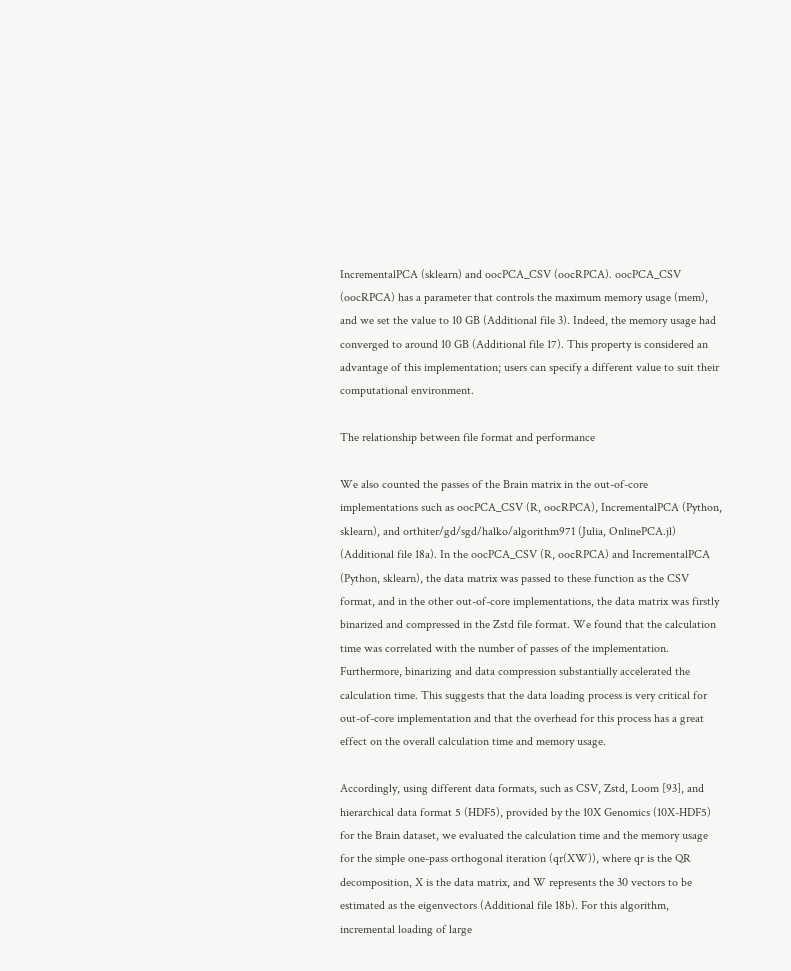IncrementalPCA (sklearn) and oocPCA_CSV (oocRPCA). oocPCA_CSV (oocRPCA) has a parameter that controls the maximum memory usage (mem), and we set the value to 10 GB (Additional file 3). Indeed, the memory usage had converged to around 10 GB (Additional file 17). This property is considered an advantage of this implementation; users can specify a different value to suit their computational environment.

The relationship between file format and performance

We also counted the passes of the Brain matrix in the out-of-core implementations such as oocPCA_CSV (R, oocRPCA), IncrementalPCA (Python, sklearn), and orthiter/gd/sgd/halko/algorithm971 (Julia, OnlinePCA.jl) (Additional file 18a). In the oocPCA_CSV (R, oocRPCA) and IncrementalPCA (Python, sklearn), the data matrix was passed to these function as the CSV format, and in the other out-of-core implementations, the data matrix was firstly binarized and compressed in the Zstd file format. We found that the calculation time was correlated with the number of passes of the implementation. Furthermore, binarizing and data compression substantially accelerated the calculation time. This suggests that the data loading process is very critical for out-of-core implementation and that the overhead for this process has a great effect on the overall calculation time and memory usage.

Accordingly, using different data formats, such as CSV, Zstd, Loom [93], and hierarchical data format 5 (HDF5), provided by the 10X Genomics (10X-HDF5) for the Brain dataset, we evaluated the calculation time and the memory usage for the simple one-pass orthogonal iteration (qr(XW)), where qr is the QR decomposition, X is the data matrix, and W represents the 30 vectors to be estimated as the eigenvectors (Additional file 18b). For this algorithm, incremental loading of large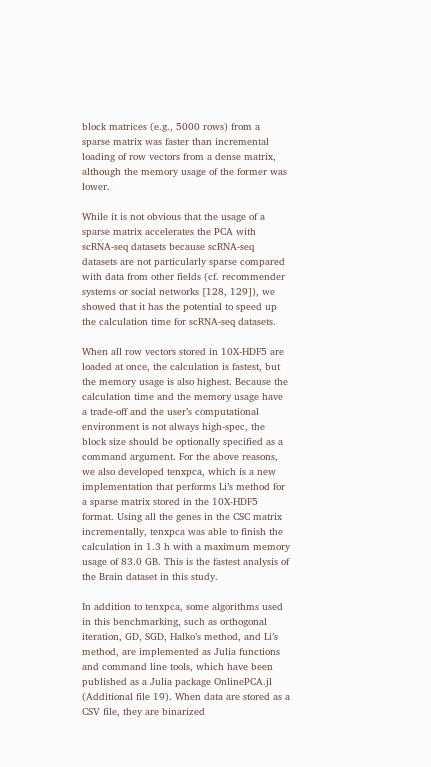block matrices (e.g., 5000 rows) from a sparse matrix was faster than incremental loading of row vectors from a dense matrix, although the memory usage of the former was lower.

While it is not obvious that the usage of a sparse matrix accelerates the PCA with scRNA-seq datasets because scRNA-seq datasets are not particularly sparse compared with data from other fields (cf. recommender systems or social networks [128, 129]), we showed that it has the potential to speed up the calculation time for scRNA-seq datasets.

When all row vectors stored in 10X-HDF5 are loaded at once, the calculation is fastest, but the memory usage is also highest. Because the calculation time and the memory usage have a trade-off and the user’s computational environment is not always high-spec, the block size should be optionally specified as a command argument. For the above reasons, we also developed tenxpca, which is a new implementation that performs Li’s method for a sparse matrix stored in the 10X-HDF5 format. Using all the genes in the CSC matrix incrementally, tenxpca was able to finish the calculation in 1.3 h with a maximum memory usage of 83.0 GB. This is the fastest analysis of the Brain dataset in this study.

In addition to tenxpca, some algorithms used in this benchmarking, such as orthogonal iteration, GD, SGD, Halko’s method, and Li’s method, are implemented as Julia functions and command line tools, which have been published as a Julia package OnlinePCA.jl (Additional file 19). When data are stored as a CSV file, they are binarized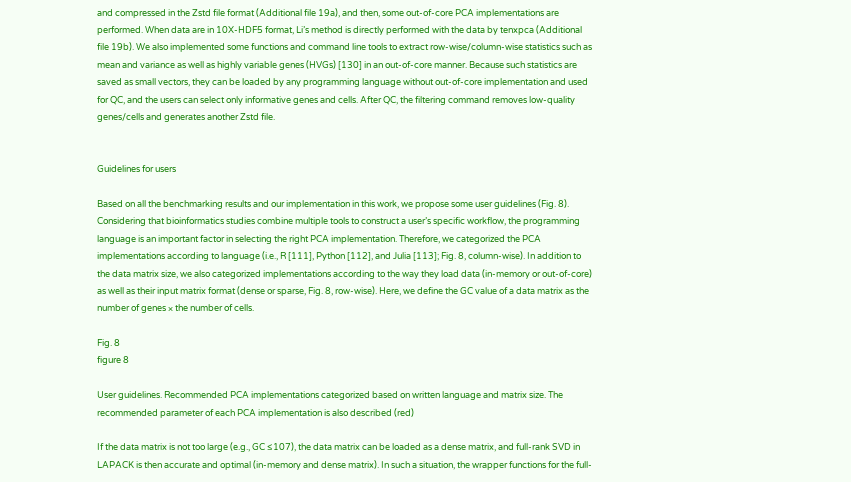and compressed in the Zstd file format (Additional file 19a), and then, some out-of-core PCA implementations are performed. When data are in 10X-HDF5 format, Li’s method is directly performed with the data by tenxpca (Additional file 19b). We also implemented some functions and command line tools to extract row-wise/column-wise statistics such as mean and variance as well as highly variable genes (HVGs) [130] in an out-of-core manner. Because such statistics are saved as small vectors, they can be loaded by any programming language without out-of-core implementation and used for QC, and the users can select only informative genes and cells. After QC, the filtering command removes low-quality genes/cells and generates another Zstd file.


Guidelines for users

Based on all the benchmarking results and our implementation in this work, we propose some user guidelines (Fig. 8). Considering that bioinformatics studies combine multiple tools to construct a user’s specific workflow, the programming language is an important factor in selecting the right PCA implementation. Therefore, we categorized the PCA implementations according to language (i.e., R [111], Python [112], and Julia [113]; Fig. 8, column-wise). In addition to the data matrix size, we also categorized implementations according to the way they load data (in-memory or out-of-core) as well as their input matrix format (dense or sparse, Fig. 8, row-wise). Here, we define the GC value of a data matrix as the number of genes × the number of cells.

Fig. 8
figure 8

User guidelines. Recommended PCA implementations categorized based on written language and matrix size. The recommended parameter of each PCA implementation is also described (red)

If the data matrix is not too large (e.g., GC ≤107), the data matrix can be loaded as a dense matrix, and full-rank SVD in LAPACK is then accurate and optimal (in-memory and dense matrix). In such a situation, the wrapper functions for the full-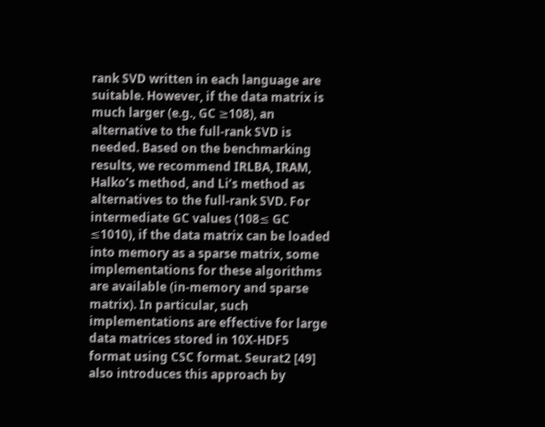rank SVD written in each language are suitable. However, if the data matrix is much larger (e.g., GC ≥108), an alternative to the full-rank SVD is needed. Based on the benchmarking results, we recommend IRLBA, IRAM, Halko’s method, and Li’s method as alternatives to the full-rank SVD. For intermediate GC values (108≤ GC ≤1010), if the data matrix can be loaded into memory as a sparse matrix, some implementations for these algorithms are available (in-memory and sparse matrix). In particular, such implementations are effective for large data matrices stored in 10X-HDF5 format using CSC format. Seurat2 [49] also introduces this approach by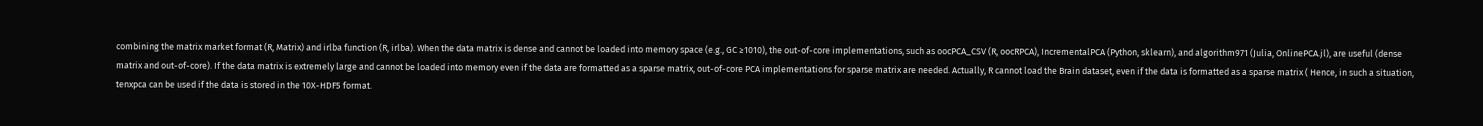combining the matrix market format (R, Matrix) and irlba function (R, irlba). When the data matrix is dense and cannot be loaded into memory space (e.g., GC ≥1010), the out-of-core implementations, such as oocPCA_CSV (R, oocRPCA), IncrementalPCA (Python, sklearn), and algorithm971 (Julia, OnlinePCA.jl), are useful (dense matrix and out-of-core). If the data matrix is extremely large and cannot be loaded into memory even if the data are formatted as a sparse matrix, out-of-core PCA implementations for sparse matrix are needed. Actually, R cannot load the Brain dataset, even if the data is formatted as a sparse matrix ( Hence, in such a situation, tenxpca can be used if the data is stored in the 10X-HDF5 format.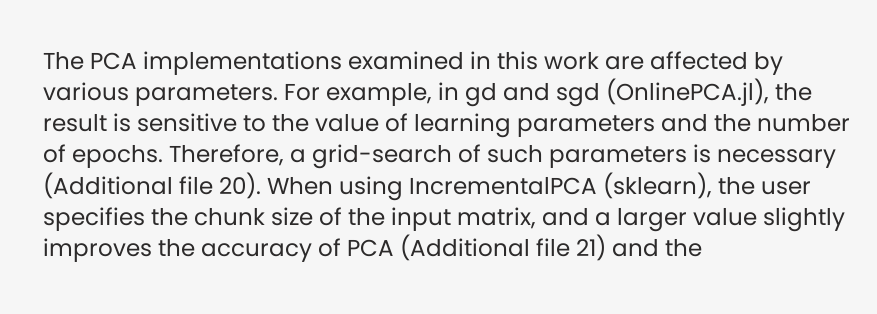The PCA implementations examined in this work are affected by various parameters. For example, in gd and sgd (OnlinePCA.jl), the result is sensitive to the value of learning parameters and the number of epochs. Therefore, a grid-search of such parameters is necessary (Additional file 20). When using IncrementalPCA (sklearn), the user specifies the chunk size of the input matrix, and a larger value slightly improves the accuracy of PCA (Additional file 21) and the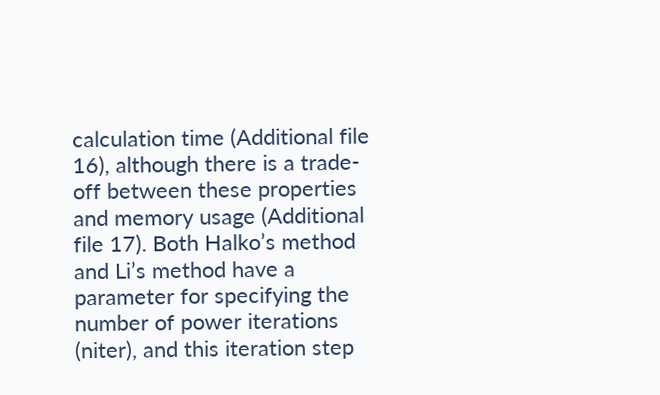calculation time (Additional file 16), although there is a trade-off between these properties and memory usage (Additional file 17). Both Halko’s method and Li’s method have a parameter for specifying the number of power iterations (niter), and this iteration step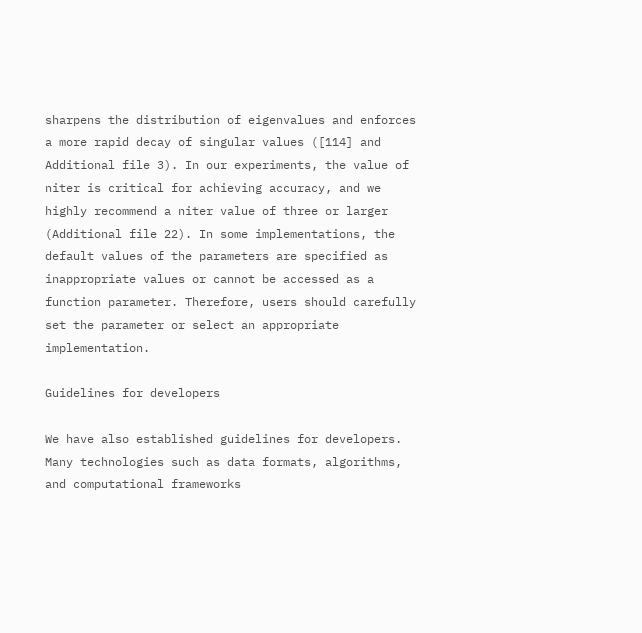sharpens the distribution of eigenvalues and enforces a more rapid decay of singular values ([114] and Additional file 3). In our experiments, the value of niter is critical for achieving accuracy, and we highly recommend a niter value of three or larger (Additional file 22). In some implementations, the default values of the parameters are specified as inappropriate values or cannot be accessed as a function parameter. Therefore, users should carefully set the parameter or select an appropriate implementation.

Guidelines for developers

We have also established guidelines for developers. Many technologies such as data formats, algorithms, and computational frameworks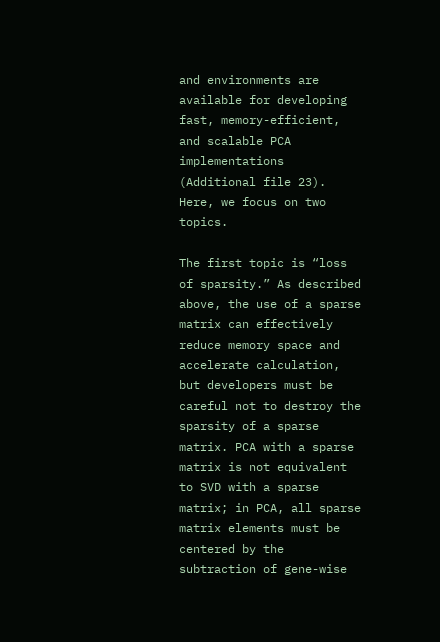and environments are available for developing fast, memory-efficient, and scalable PCA implementations (Additional file 23). Here, we focus on two topics.

The first topic is “loss of sparsity.” As described above, the use of a sparse matrix can effectively reduce memory space and accelerate calculation, but developers must be careful not to destroy the sparsity of a sparse matrix. PCA with a sparse matrix is not equivalent to SVD with a sparse matrix; in PCA, all sparse matrix elements must be centered by the subtraction of gene-wise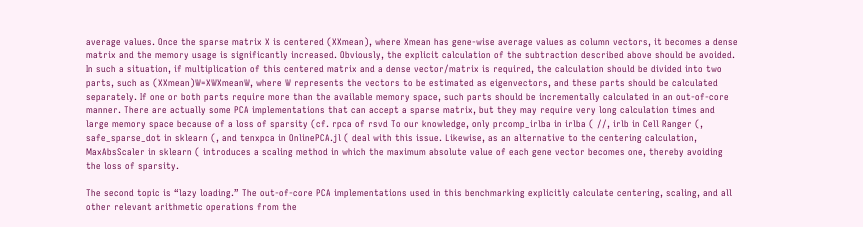average values. Once the sparse matrix X is centered (XXmean), where Xmean has gene-wise average values as column vectors, it becomes a dense matrix and the memory usage is significantly increased. Obviously, the explicit calculation of the subtraction described above should be avoided. In such a situation, if multiplication of this centered matrix and a dense vector/matrix is required, the calculation should be divided into two parts, such as (XXmean)W=XWXmeanW, where W represents the vectors to be estimated as eigenvectors, and these parts should be calculated separately. If one or both parts require more than the available memory space, such parts should be incrementally calculated in an out-of-core manner. There are actually some PCA implementations that can accept a sparse matrix, but they may require very long calculation times and large memory space because of a loss of sparsity (cf. rpca of rsvd To our knowledge, only prcomp_irlba in irlba ( //, irlb in Cell Ranger (, safe_sparse_dot in sklearn (, and tenxpca in OnlinePCA.jl ( deal with this issue. Likewise, as an alternative to the centering calculation, MaxAbsScaler in sklearn ( introduces a scaling method in which the maximum absolute value of each gene vector becomes one, thereby avoiding the loss of sparsity.

The second topic is “lazy loading.” The out-of-core PCA implementations used in this benchmarking explicitly calculate centering, scaling, and all other relevant arithmetic operations from the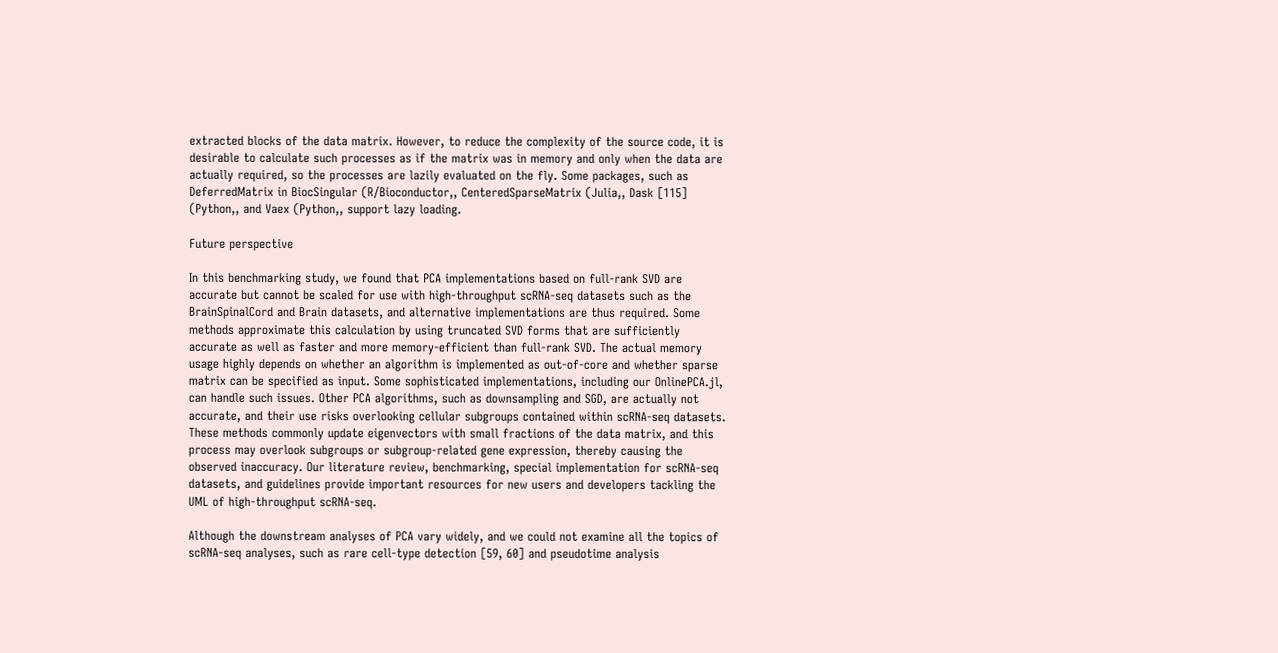extracted blocks of the data matrix. However, to reduce the complexity of the source code, it is desirable to calculate such processes as if the matrix was in memory and only when the data are actually required, so the processes are lazily evaluated on the fly. Some packages, such as DeferredMatrix in BiocSingular (R/Bioconductor,, CenteredSparseMatrix (Julia,, Dask [115] (Python,, and Vaex (Python,, support lazy loading.

Future perspective

In this benchmarking study, we found that PCA implementations based on full-rank SVD are accurate but cannot be scaled for use with high-throughput scRNA-seq datasets such as the BrainSpinalCord and Brain datasets, and alternative implementations are thus required. Some methods approximate this calculation by using truncated SVD forms that are sufficiently accurate as well as faster and more memory-efficient than full-rank SVD. The actual memory usage highly depends on whether an algorithm is implemented as out-of-core and whether sparse matrix can be specified as input. Some sophisticated implementations, including our OnlinePCA.jl, can handle such issues. Other PCA algorithms, such as downsampling and SGD, are actually not accurate, and their use risks overlooking cellular subgroups contained within scRNA-seq datasets. These methods commonly update eigenvectors with small fractions of the data matrix, and this process may overlook subgroups or subgroup-related gene expression, thereby causing the observed inaccuracy. Our literature review, benchmarking, special implementation for scRNA-seq datasets, and guidelines provide important resources for new users and developers tackling the UML of high-throughput scRNA-seq.

Although the downstream analyses of PCA vary widely, and we could not examine all the topics of scRNA-seq analyses, such as rare cell-type detection [59, 60] and pseudotime analysis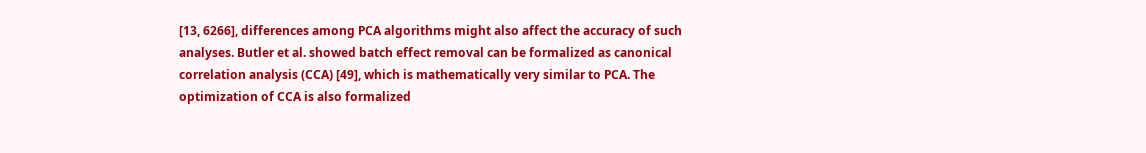[13, 6266], differences among PCA algorithms might also affect the accuracy of such analyses. Butler et al. showed batch effect removal can be formalized as canonical correlation analysis (CCA) [49], which is mathematically very similar to PCA. The optimization of CCA is also formalized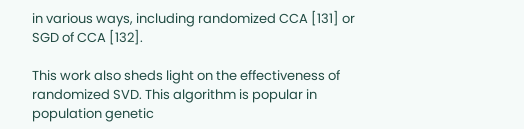in various ways, including randomized CCA [131] or SGD of CCA [132].

This work also sheds light on the effectiveness of randomized SVD. This algorithm is popular in population genetic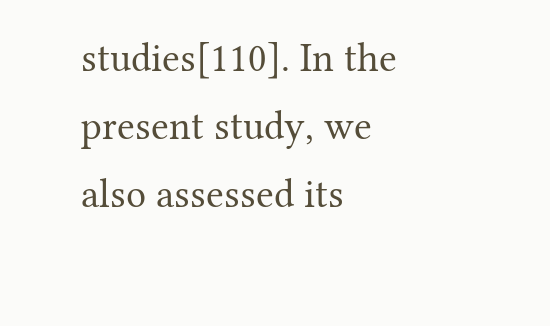studies[110]. In the present study, we also assessed its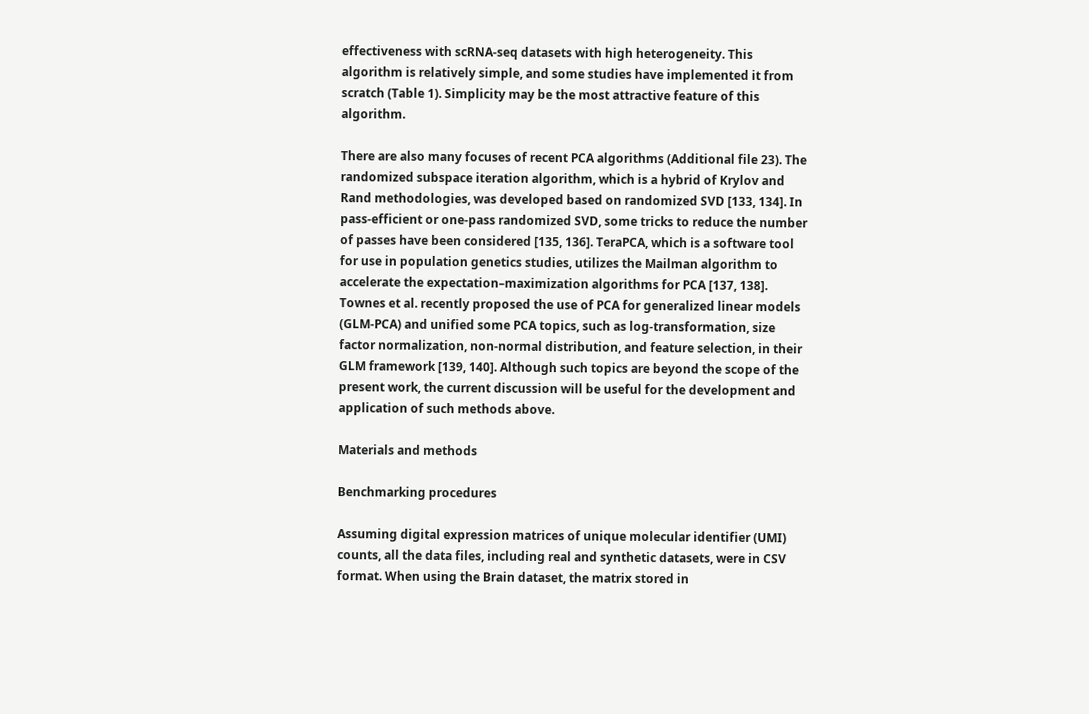effectiveness with scRNA-seq datasets with high heterogeneity. This algorithm is relatively simple, and some studies have implemented it from scratch (Table 1). Simplicity may be the most attractive feature of this algorithm.

There are also many focuses of recent PCA algorithms (Additional file 23). The randomized subspace iteration algorithm, which is a hybrid of Krylov and Rand methodologies, was developed based on randomized SVD [133, 134]. In pass-efficient or one-pass randomized SVD, some tricks to reduce the number of passes have been considered [135, 136]. TeraPCA, which is a software tool for use in population genetics studies, utilizes the Mailman algorithm to accelerate the expectation–maximization algorithms for PCA [137, 138]. Townes et al. recently proposed the use of PCA for generalized linear models (GLM-PCA) and unified some PCA topics, such as log-transformation, size factor normalization, non-normal distribution, and feature selection, in their GLM framework [139, 140]. Although such topics are beyond the scope of the present work, the current discussion will be useful for the development and application of such methods above.

Materials and methods

Benchmarking procedures

Assuming digital expression matrices of unique molecular identifier (UMI) counts, all the data files, including real and synthetic datasets, were in CSV format. When using the Brain dataset, the matrix stored in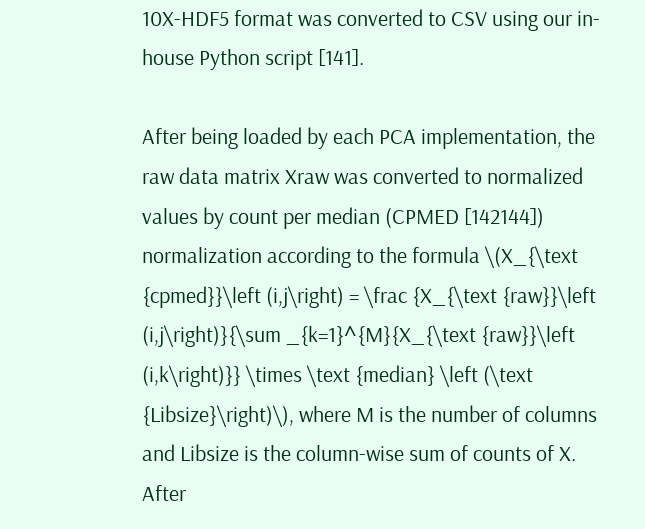10X-HDF5 format was converted to CSV using our in-house Python script [141].

After being loaded by each PCA implementation, the raw data matrix Xraw was converted to normalized values by count per median (CPMED [142144]) normalization according to the formula \(X_{\text {cpmed}}\left (i,j\right) = \frac {X_{\text {raw}}\left (i,j\right)}{\sum _{k=1}^{M}{X_{\text {raw}}\left (i,k\right)}} \times \text {median} \left (\text {Libsize}\right)\), where M is the number of columns and Libsize is the column-wise sum of counts of X. After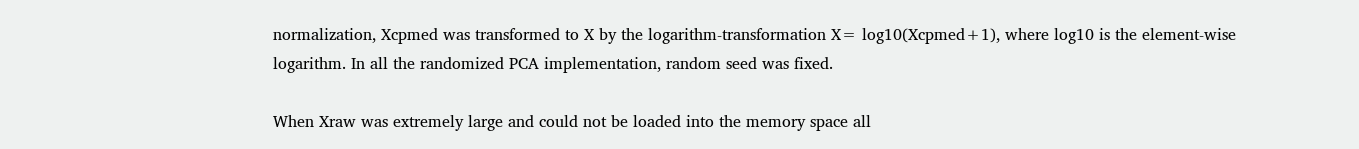normalization, Xcpmed was transformed to X by the logarithm-transformation X= log10(Xcpmed+1), where log10 is the element-wise logarithm. In all the randomized PCA implementation, random seed was fixed.

When Xraw was extremely large and could not be loaded into the memory space all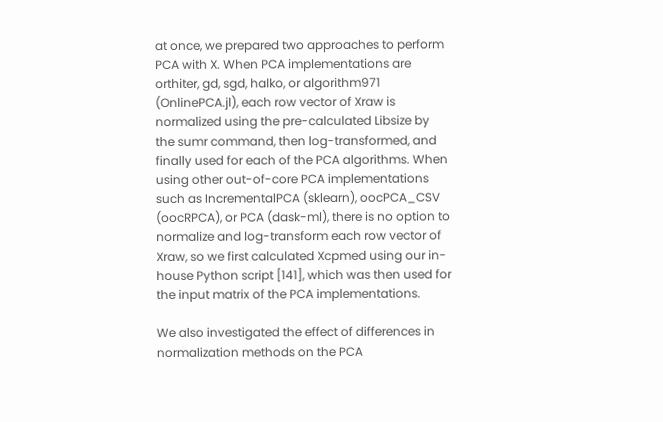at once, we prepared two approaches to perform PCA with X. When PCA implementations are orthiter, gd, sgd, halko, or algorithm971 (OnlinePCA.jl), each row vector of Xraw is normalized using the pre-calculated Libsize by the sumr command, then log-transformed, and finally used for each of the PCA algorithms. When using other out-of-core PCA implementations such as IncrementalPCA (sklearn), oocPCA_CSV (oocRPCA), or PCA (dask-ml), there is no option to normalize and log-transform each row vector of Xraw, so we first calculated Xcpmed using our in-house Python script [141], which was then used for the input matrix of the PCA implementations.

We also investigated the effect of differences in normalization methods on the PCA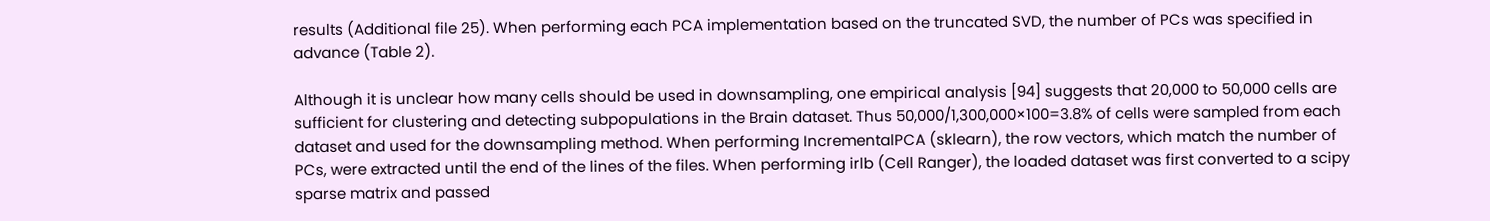results (Additional file 25). When performing each PCA implementation based on the truncated SVD, the number of PCs was specified in advance (Table 2).

Although it is unclear how many cells should be used in downsampling, one empirical analysis [94] suggests that 20,000 to 50,000 cells are sufficient for clustering and detecting subpopulations in the Brain dataset. Thus 50,000/1,300,000×100=3.8% of cells were sampled from each dataset and used for the downsampling method. When performing IncrementalPCA (sklearn), the row vectors, which match the number of PCs, were extracted until the end of the lines of the files. When performing irlb (Cell Ranger), the loaded dataset was first converted to a scipy sparse matrix and passed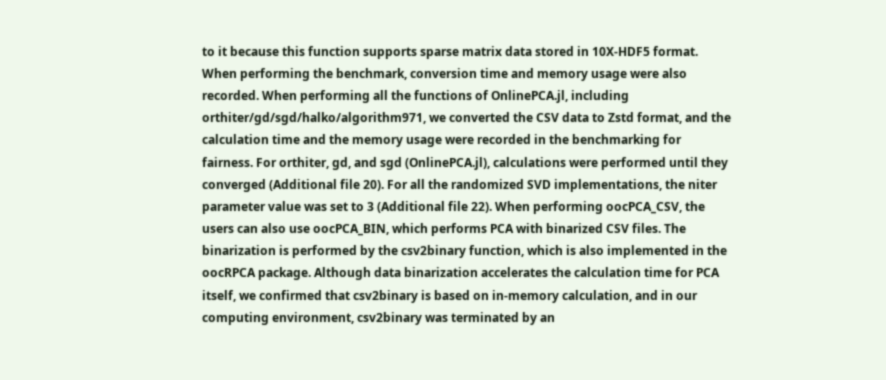to it because this function supports sparse matrix data stored in 10X-HDF5 format. When performing the benchmark, conversion time and memory usage were also recorded. When performing all the functions of OnlinePCA.jl, including orthiter/gd/sgd/halko/algorithm971, we converted the CSV data to Zstd format, and the calculation time and the memory usage were recorded in the benchmarking for fairness. For orthiter, gd, and sgd (OnlinePCA.jl), calculations were performed until they converged (Additional file 20). For all the randomized SVD implementations, the niter parameter value was set to 3 (Additional file 22). When performing oocPCA_CSV, the users can also use oocPCA_BIN, which performs PCA with binarized CSV files. The binarization is performed by the csv2binary function, which is also implemented in the oocRPCA package. Although data binarization accelerates the calculation time for PCA itself, we confirmed that csv2binary is based on in-memory calculation, and in our computing environment, csv2binary was terminated by an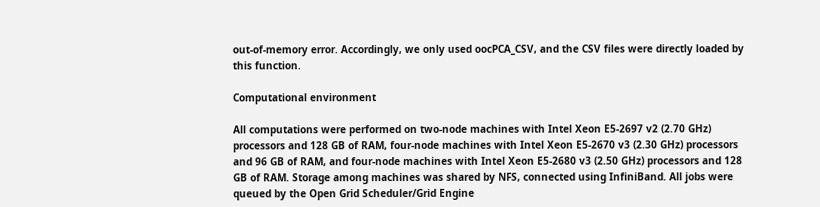out-of-memory error. Accordingly, we only used oocPCA_CSV, and the CSV files were directly loaded by this function.

Computational environment

All computations were performed on two-node machines with Intel Xeon E5-2697 v2 (2.70 GHz) processors and 128 GB of RAM, four-node machines with Intel Xeon E5-2670 v3 (2.30 GHz) processors and 96 GB of RAM, and four-node machines with Intel Xeon E5-2680 v3 (2.50 GHz) processors and 128 GB of RAM. Storage among machines was shared by NFS, connected using InfiniBand. All jobs were queued by the Open Grid Scheduler/Grid Engine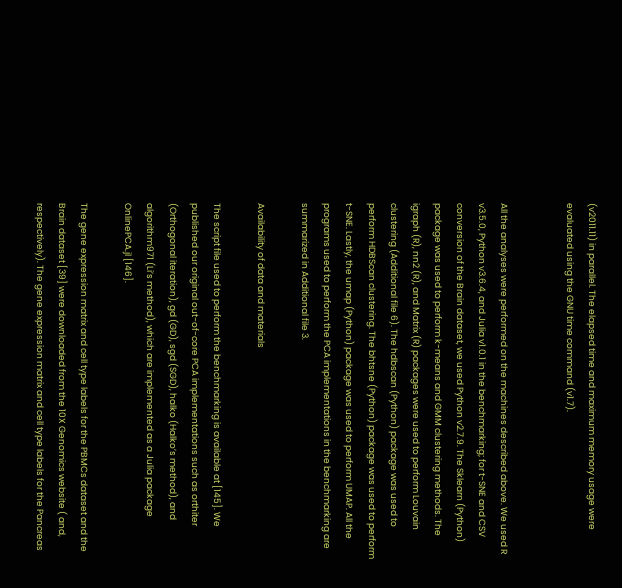(v2011.11) in parallel. The elapsed time and maximum memory usage were evaluated using the GNU time command (v1.7).


All the analyses were performed on the machines described above. We used R v3.5.0, Python v3.6.4, and Julia v1.0.1 in the benchmarking; for t-SNE and CSV conversion of the Brain dataset, we used Python v2.7.9. The Sklearn (Python) package was used to perform k-means and GMM clustering methods. The igraph (R), nn2 (R), and Matrix (R) packages were used to perform Louvain clustering (Additional file 6). The hdbscan (Python) package was used to perform HDBScan clustering. The bhtsne (Python) package was used to perform t-SNE. Lastly, the umap (Python) package was used to perform UMAP. All the programs used to perform the PCA implementations in the benchmarking are summarized in Additional file 3.

Availability of data and materials

The script file used to perform the benchmarking is available at [145]. We published our original out-of-core PCA implementations such as orthiter (Orthogonal iteration), gd (GD), sgd (SGD), halko (Halko’s method), and algorithm971 (Li’s method), which are implemented as a Julia package OnlinePCA.jl [146].

The gene expression matrix and cell type labels for the PBMCs dataset and the Brain dataset [39] were downloaded from the 10X Genomics website ( and, respectively). The gene expression matrix and cell type labels for the Pancreas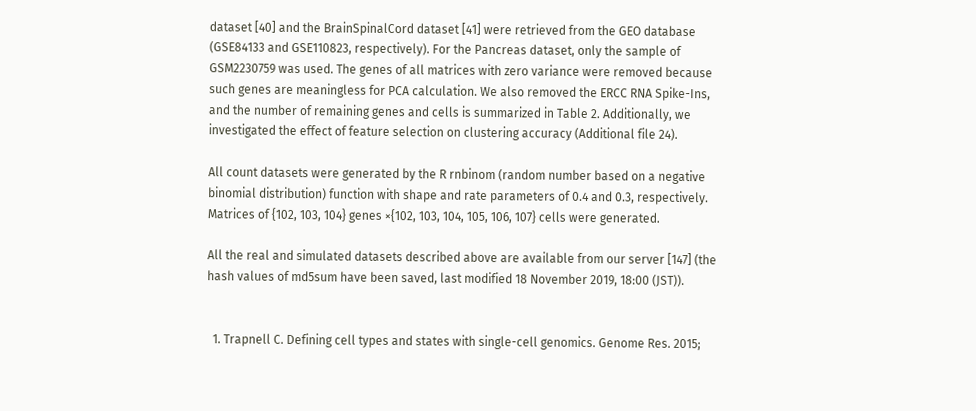dataset [40] and the BrainSpinalCord dataset [41] were retrieved from the GEO database (GSE84133 and GSE110823, respectively). For the Pancreas dataset, only the sample of GSM2230759 was used. The genes of all matrices with zero variance were removed because such genes are meaningless for PCA calculation. We also removed the ERCC RNA Spike-Ins, and the number of remaining genes and cells is summarized in Table 2. Additionally, we investigated the effect of feature selection on clustering accuracy (Additional file 24).

All count datasets were generated by the R rnbinom (random number based on a negative binomial distribution) function with shape and rate parameters of 0.4 and 0.3, respectively. Matrices of {102, 103, 104} genes ×{102, 103, 104, 105, 106, 107} cells were generated.

All the real and simulated datasets described above are available from our server [147] (the hash values of md5sum have been saved, last modified 18 November 2019, 18:00 (JST)).


  1. Trapnell C. Defining cell types and states with single-cell genomics. Genome Res. 2015;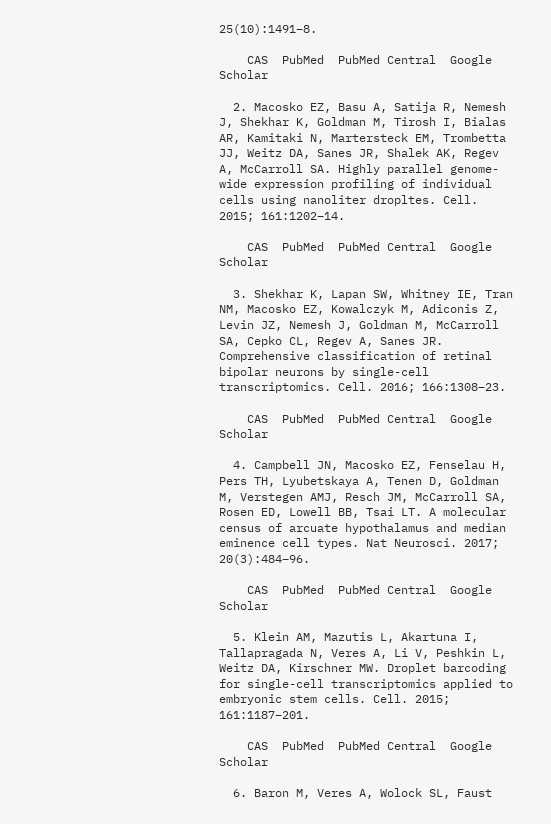25(10):1491–8.

    CAS  PubMed  PubMed Central  Google Scholar

  2. Macosko EZ, Basu A, Satija R, Nemesh J, Shekhar K, Goldman M, Tirosh I, Bialas AR, Kamitaki N, Martersteck EM, Trombetta JJ, Weitz DA, Sanes JR, Shalek AK, Regev A, McCarroll SA. Highly parallel genome-wide expression profiling of individual cells using nanoliter dropltes. Cell. 2015; 161:1202–14.

    CAS  PubMed  PubMed Central  Google Scholar

  3. Shekhar K, Lapan SW, Whitney IE, Tran NM, Macosko EZ, Kowalczyk M, Adiconis Z, Levin JZ, Nemesh J, Goldman M, McCarroll SA, Cepko CL, Regev A, Sanes JR. Comprehensive classification of retinal bipolar neurons by single-cell transcriptomics. Cell. 2016; 166:1308–23.

    CAS  PubMed  PubMed Central  Google Scholar

  4. Campbell JN, Macosko EZ, Fenselau H, Pers TH, Lyubetskaya A, Tenen D, Goldman M, Verstegen AMJ, Resch JM, McCarroll SA, Rosen ED, Lowell BB, Tsai LT. A molecular census of arcuate hypothalamus and median eminence cell types. Nat Neurosci. 2017; 20(3):484–96.

    CAS  PubMed  PubMed Central  Google Scholar

  5. Klein AM, Mazutis L, Akartuna I, Tallapragada N, Veres A, Li V, Peshkin L, Weitz DA, Kirschner MW. Droplet barcoding for single-cell transcriptomics applied to embryonic stem cells. Cell. 2015; 161:1187–201.

    CAS  PubMed  PubMed Central  Google Scholar

  6. Baron M, Veres A, Wolock SL, Faust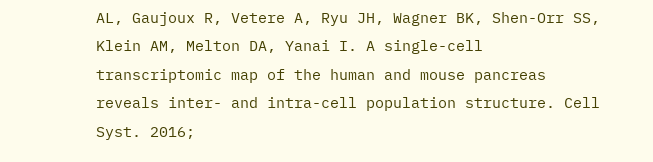AL, Gaujoux R, Vetere A, Ryu JH, Wagner BK, Shen-Orr SS, Klein AM, Melton DA, Yanai I. A single-cell transcriptomic map of the human and mouse pancreas reveals inter- and intra-cell population structure. Cell Syst. 2016;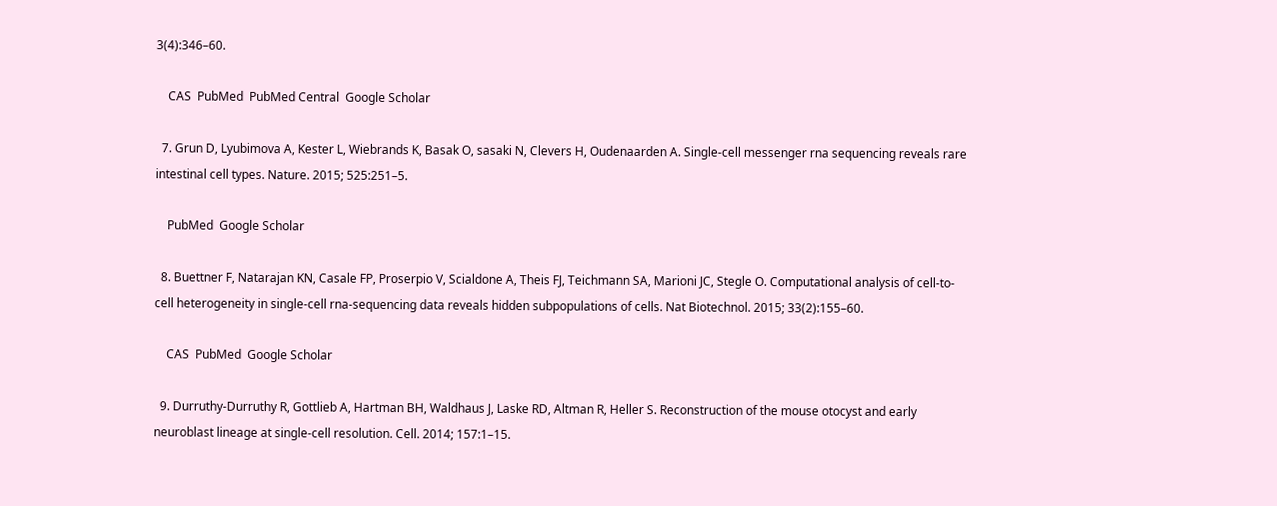3(4):346–60.

    CAS  PubMed  PubMed Central  Google Scholar

  7. Grun D, Lyubimova A, Kester L, Wiebrands K, Basak O, sasaki N, Clevers H, Oudenaarden A. Single-cell messenger rna sequencing reveals rare intestinal cell types. Nature. 2015; 525:251–5.

    PubMed  Google Scholar

  8. Buettner F, Natarajan KN, Casale FP, Proserpio V, Scialdone A, Theis FJ, Teichmann SA, Marioni JC, Stegle O. Computational analysis of cell-to-cell heterogeneity in single-cell rna-sequencing data reveals hidden subpopulations of cells. Nat Biotechnol. 2015; 33(2):155–60.

    CAS  PubMed  Google Scholar

  9. Durruthy-Durruthy R, Gottlieb A, Hartman BH, Waldhaus J, Laske RD, Altman R, Heller S. Reconstruction of the mouse otocyst and early neuroblast lineage at single-cell resolution. Cell. 2014; 157:1–15.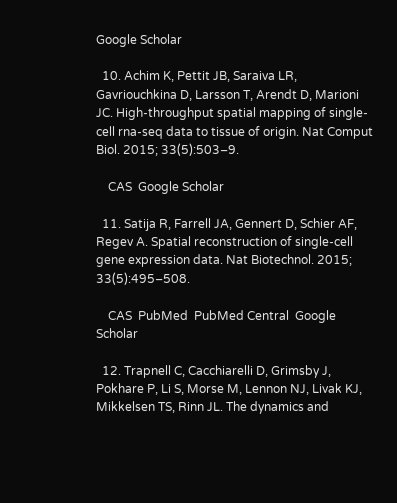Google Scholar

  10. Achim K, Pettit JB, Saraiva LR, Gavriouchkina D, Larsson T, Arendt D, Marioni JC. High-throughput spatial mapping of single-cell rna-seq data to tissue of origin. Nat Comput Biol. 2015; 33(5):503–9.

    CAS  Google Scholar

  11. Satija R, Farrell JA, Gennert D, Schier AF, Regev A. Spatial reconstruction of single-cell gene expression data. Nat Biotechnol. 2015; 33(5):495–508.

    CAS  PubMed  PubMed Central  Google Scholar

  12. Trapnell C, Cacchiarelli D, Grimsby J, Pokhare P, Li S, Morse M, Lennon NJ, Livak KJ, Mikkelsen TS, Rinn JL. The dynamics and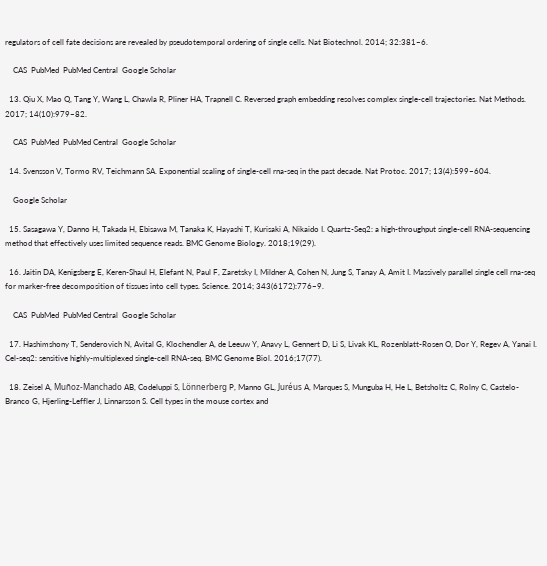regulators of cell fate decisions are revealed by pseudotemporal ordering of single cells. Nat Biotechnol. 2014; 32:381–6.

    CAS  PubMed  PubMed Central  Google Scholar

  13. Qiu X, Mao Q, Tang Y, Wang L, Chawla R, Pliner HA, Trapnell C. Reversed graph embedding resolves complex single-cell trajectories. Nat Methods. 2017; 14(10):979–82.

    CAS  PubMed  PubMed Central  Google Scholar

  14. Svensson V, Tormo RV, Teichmann SA. Exponential scaling of single-cell rna-seq in the past decade. Nat Protoc. 2017; 13(4):599–604.

    Google Scholar

  15. Sasagawa Y, Danno H, Takada H, Ebisawa M, Tanaka K, Hayashi T, Kurisaki A, Nikaido I. Quartz-Seq2: a high-throughput single-cell RNA-sequencing method that effectively uses limited sequence reads. BMC Genome Biology. 2018;19(29).

  16. Jaitin DA, Kenigsberg E, Keren-Shaul H, Elefant N, Paul F, Zaretsky I, Mildner A, Cohen N, Jung S, Tanay A, Amit I. Massively parallel single cell rna-seq for marker-free decomposition of tissues into cell types. Science. 2014; 343(6172):776–9.

    CAS  PubMed  PubMed Central  Google Scholar

  17. Hashimshony T, Senderovich N, Avital G, Klochendler A, de Leeuw Y, Anavy L, Gennert D, Li S, Livak KL, Rozenblatt-Rosen O, Dor Y, Regev A, Yanai I. Cel-seq2: sensitive highly-multiplexed single-cell RNA-seq. BMC Genome Biol. 2016;17(77).

  18. Zeisel A, Muñoz-Manchado AB, Codeluppi S, Lönnerberg P, Manno GL, Juréus A, Marques S, Munguba H, He L, Betsholtz C, Rolny C, Castelo-Branco G, Hjerling-Leffler J, Linnarsson S. Cell types in the mouse cortex and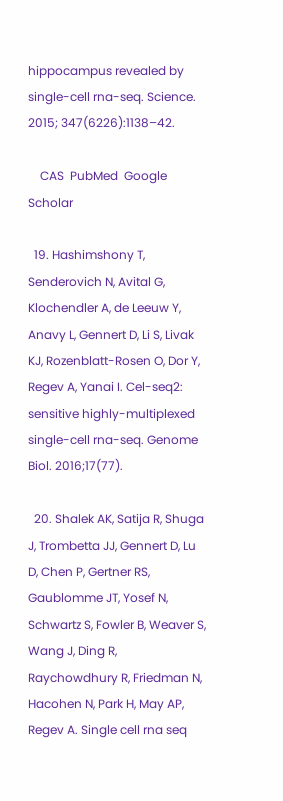hippocampus revealed by single-cell rna-seq. Science. 2015; 347(6226):1138–42.

    CAS  PubMed  Google Scholar

  19. Hashimshony T, Senderovich N, Avital G, Klochendler A, de Leeuw Y, Anavy L, Gennert D, Li S, Livak KJ, Rozenblatt-Rosen O, Dor Y, Regev A, Yanai I. Cel-seq2: sensitive highly-multiplexed single-cell rna-seq. Genome Biol. 2016;17(77).

  20. Shalek AK, Satija R, Shuga J, Trombetta JJ, Gennert D, Lu D, Chen P, Gertner RS, Gaublomme JT, Yosef N, Schwartz S, Fowler B, Weaver S, Wang J, Ding R, Raychowdhury R, Friedman N, Hacohen N, Park H, May AP, Regev A. Single cell rna seq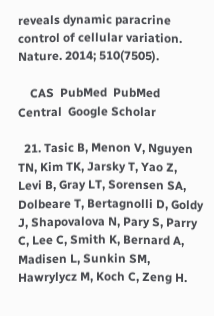reveals dynamic paracrine control of cellular variation. Nature. 2014; 510(7505).

    CAS  PubMed  PubMed Central  Google Scholar

  21. Tasic B, Menon V, Nguyen TN, Kim TK, Jarsky T, Yao Z, Levi B, Gray LT, Sorensen SA, Dolbeare T, Bertagnolli D, Goldy J, Shapovalova N, Pary S, Parry C, Lee C, Smith K, Bernard A, Madisen L, Sunkin SM, Hawrylycz M, Koch C, Zeng H.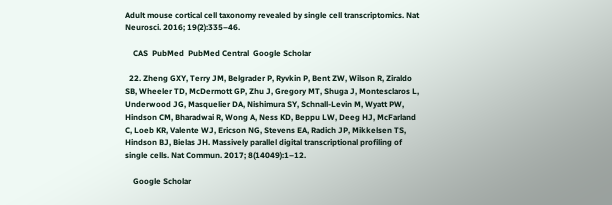Adult mouse cortical cell taxonomy revealed by single cell transcriptomics. Nat Neurosci. 2016; 19(2):335–46.

    CAS  PubMed  PubMed Central  Google Scholar

  22. Zheng GXY, Terry JM, Belgrader P, Ryvkin P, Bent ZW, Wilson R, Ziraldo SB, Wheeler TD, McDermott GP, Zhu J, Gregory MT, Shuga J, Montesclaros L, Underwood JG, Masquelier DA, Nishimura SY, Schnall-Levin M, Wyatt PW, Hindson CM, Bharadwai R, Wong A, Ness KD, Beppu LW, Deeg HJ, McFarland C, Loeb KR, Valente WJ, Ericson NG, Stevens EA, Radich JP, Mikkelsen TS, Hindson BJ, Bielas JH. Massively parallel digital transcriptional profiling of single cells. Nat Commun. 2017; 8(14049):1–12.

    Google Scholar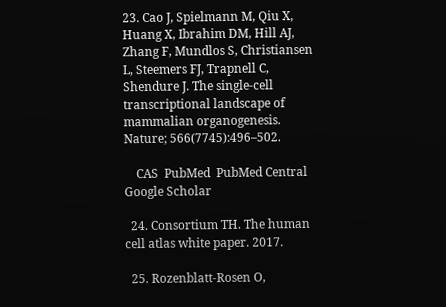23. Cao J, Spielmann M, Qiu X, Huang X, Ibrahim DM, Hill AJ, Zhang F, Mundlos S, Christiansen L, Steemers FJ, Trapnell C, Shendure J. The single-cell transcriptional landscape of mammalian organogenesis. Nature; 566(7745):496–502.

    CAS  PubMed  PubMed Central  Google Scholar

  24. Consortium TH. The human cell atlas white paper. 2017.

  25. Rozenblatt-Rosen O,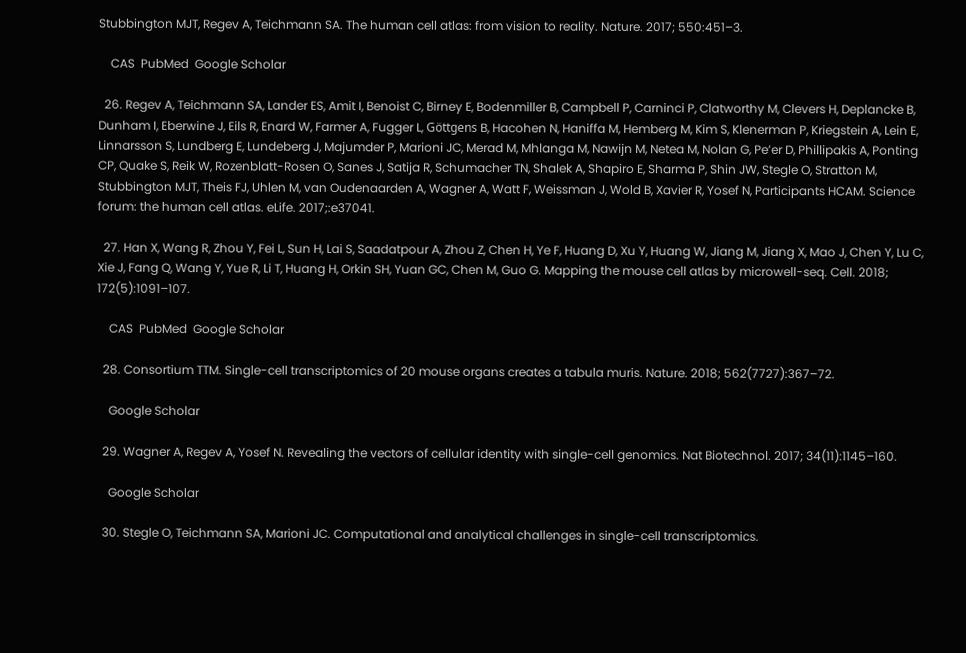Stubbington MJT, Regev A, Teichmann SA. The human cell atlas: from vision to reality. Nature. 2017; 550:451–3.

    CAS  PubMed  Google Scholar

  26. Regev A, Teichmann SA, Lander ES, Amit I, Benoist C, Birney E, Bodenmiller B, Campbell P, Carninci P, Clatworthy M, Clevers H, Deplancke B, Dunham I, Eberwine J, Eils R, Enard W, Farmer A, Fugger L, Göttgens B, Hacohen N, Haniffa M, Hemberg M, Kim S, Klenerman P, Kriegstein A, Lein E, Linnarsson S, Lundberg E, Lundeberg J, Majumder P, Marioni JC, Merad M, Mhlanga M, Nawijn M, Netea M, Nolan G, Pe’er D, Phillipakis A, Ponting CP, Quake S, Reik W, Rozenblatt-Rosen O, Sanes J, Satija R, Schumacher TN, Shalek A, Shapiro E, Sharma P, Shin JW, Stegle O, Stratton M, Stubbington MJT, Theis FJ, Uhlen M, van Oudenaarden A, Wagner A, Watt F, Weissman J, Wold B, Xavier R, Yosef N, Participants HCAM. Science forum: the human cell atlas. eLife. 2017;:e37041.

  27. Han X, Wang R, Zhou Y, Fei L, Sun H, Lai S, Saadatpour A, Zhou Z, Chen H, Ye F, Huang D, Xu Y, Huang W, Jiang M, Jiang X, Mao J, Chen Y, Lu C, Xie J, Fang Q, Wang Y, Yue R, Li T, Huang H, Orkin SH, Yuan GC, Chen M, Guo G. Mapping the mouse cell atlas by microwell-seq. Cell. 2018; 172(5):1091–107.

    CAS  PubMed  Google Scholar

  28. Consortium TTM. Single-cell transcriptomics of 20 mouse organs creates a tabula muris. Nature. 2018; 562(7727):367–72.

    Google Scholar

  29. Wagner A, Regev A, Yosef N. Revealing the vectors of cellular identity with single-cell genomics. Nat Biotechnol. 2017; 34(11):1145–160.

    Google Scholar

  30. Stegle O, Teichmann SA, Marioni JC. Computational and analytical challenges in single-cell transcriptomics.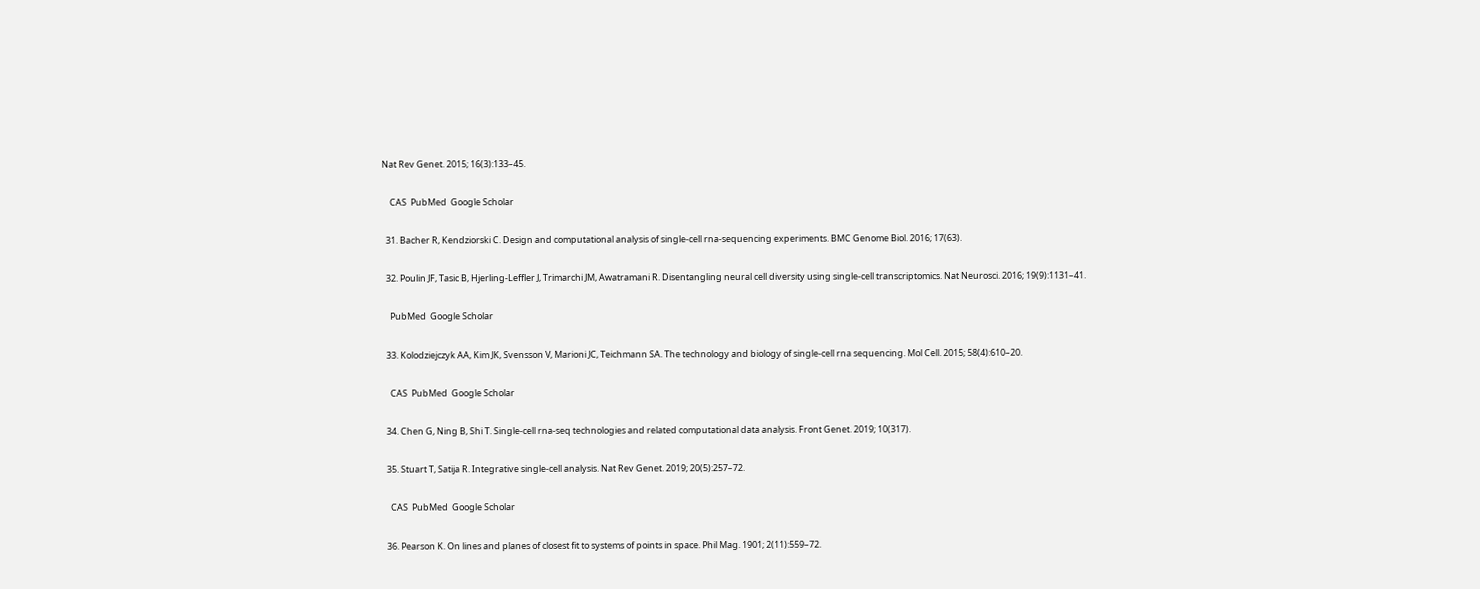Nat Rev Genet. 2015; 16(3):133–45.

    CAS  PubMed  Google Scholar

  31. Bacher R, Kendziorski C. Design and computational analysis of single-cell rna-sequencing experiments. BMC Genome Biol. 2016; 17(63).

  32. Poulin JF, Tasic B, Hjerling-Leffler J, Trimarchi JM, Awatramani R. Disentangling neural cell diversity using single-cell transcriptomics. Nat Neurosci. 2016; 19(9):1131–41.

    PubMed  Google Scholar

  33. Kolodziejczyk AA, Kim JK, Svensson V, Marioni JC, Teichmann SA. The technology and biology of single-cell rna sequencing. Mol Cell. 2015; 58(4):610–20.

    CAS  PubMed  Google Scholar

  34. Chen G, Ning B, Shi T. Single-cell rna-seq technologies and related computational data analysis. Front Genet. 2019; 10(317).

  35. Stuart T, Satija R. Integrative single-cell analysis. Nat Rev Genet. 2019; 20(5):257–72.

    CAS  PubMed  Google Scholar

  36. Pearson K. On lines and planes of closest fit to systems of points in space. Phil Mag. 1901; 2(11):559–72.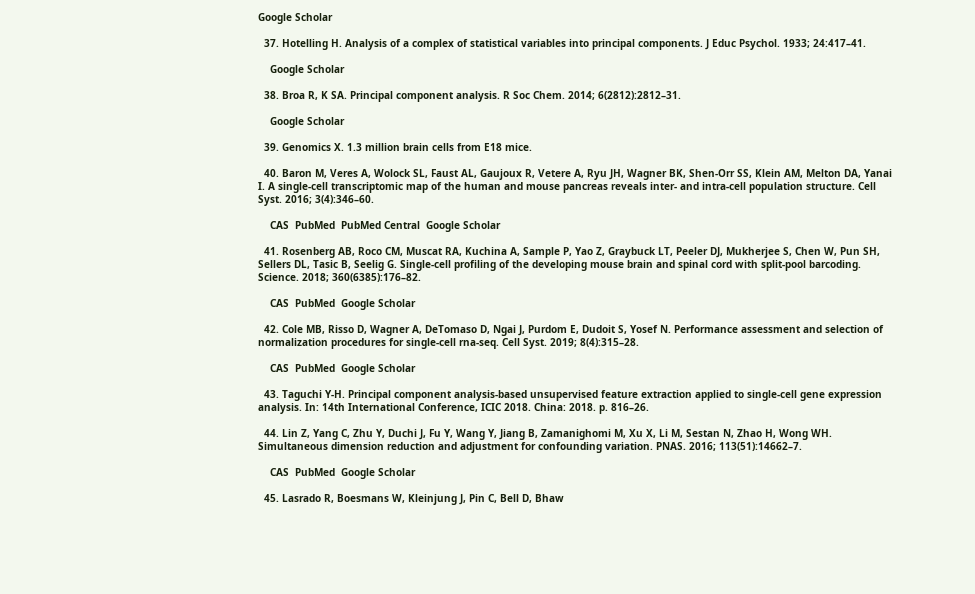Google Scholar

  37. Hotelling H. Analysis of a complex of statistical variables into principal components. J Educ Psychol. 1933; 24:417–41.

    Google Scholar

  38. Broa R, K SA. Principal component analysis. R Soc Chem. 2014; 6(2812):2812–31.

    Google Scholar

  39. Genomics X. 1.3 million brain cells from E18 mice.

  40. Baron M, Veres A, Wolock SL, Faust AL, Gaujoux R, Vetere A, Ryu JH, Wagner BK, Shen-Orr SS, Klein AM, Melton DA, Yanai I. A single-cell transcriptomic map of the human and mouse pancreas reveals inter- and intra-cell population structure. Cell Syst. 2016; 3(4):346–60.

    CAS  PubMed  PubMed Central  Google Scholar

  41. Rosenberg AB, Roco CM, Muscat RA, Kuchina A, Sample P, Yao Z, Graybuck LT, Peeler DJ, Mukherjee S, Chen W, Pun SH, Sellers DL, Tasic B, Seelig G. Single-cell profiling of the developing mouse brain and spinal cord with split-pool barcoding. Science. 2018; 360(6385):176–82.

    CAS  PubMed  Google Scholar

  42. Cole MB, Risso D, Wagner A, DeTomaso D, Ngai J, Purdom E, Dudoit S, Yosef N. Performance assessment and selection of normalization procedures for single-cell rna-seq. Cell Syst. 2019; 8(4):315–28.

    CAS  PubMed  Google Scholar

  43. Taguchi Y-H. Principal component analysis-based unsupervised feature extraction applied to single-cell gene expression analysis. In: 14th International Conference, ICIC 2018. China: 2018. p. 816–26.

  44. Lin Z, Yang C, Zhu Y, Duchi J, Fu Y, Wang Y, Jiang B, Zamanighomi M, Xu X, Li M, Sestan N, Zhao H, Wong WH. Simultaneous dimension reduction and adjustment for confounding variation. PNAS. 2016; 113(51):14662–7.

    CAS  PubMed  Google Scholar

  45. Lasrado R, Boesmans W, Kleinjung J, Pin C, Bell D, Bhaw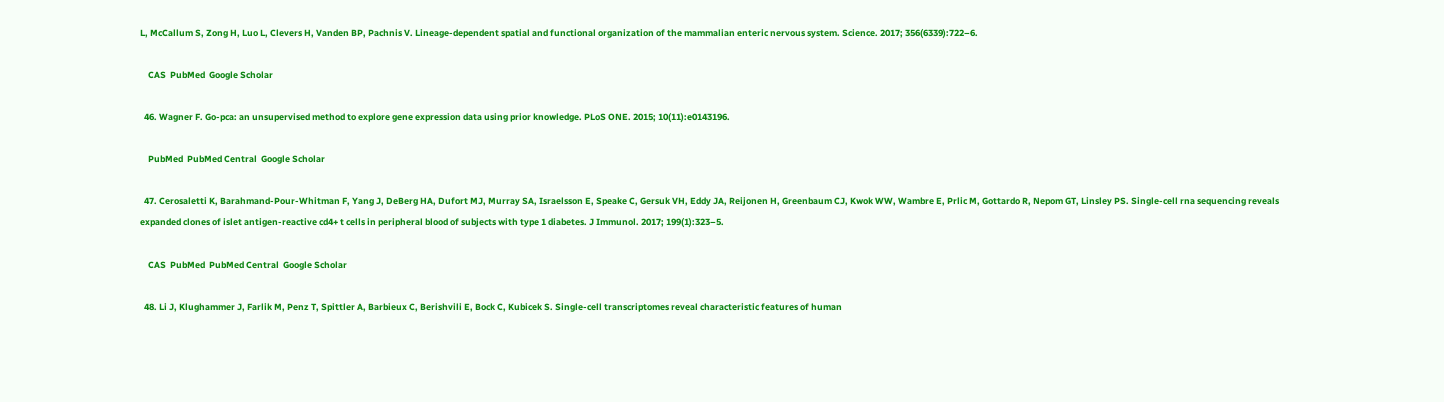L, McCallum S, Zong H, Luo L, Clevers H, Vanden BP, Pachnis V. Lineage-dependent spatial and functional organization of the mammalian enteric nervous system. Science. 2017; 356(6339):722–6.

    CAS  PubMed  Google Scholar

  46. Wagner F. Go-pca: an unsupervised method to explore gene expression data using prior knowledge. PLoS ONE. 2015; 10(11):e0143196.

    PubMed  PubMed Central  Google Scholar

  47. Cerosaletti K, Barahmand-Pour-Whitman F, Yang J, DeBerg HA, Dufort MJ, Murray SA, Israelsson E, Speake C, Gersuk VH, Eddy JA, Reijonen H, Greenbaum CJ, Kwok WW, Wambre E, Prlic M, Gottardo R, Nepom GT, Linsley PS. Single-cell rna sequencing reveals expanded clones of islet antigen-reactive cd4+ t cells in peripheral blood of subjects with type 1 diabetes. J Immunol. 2017; 199(1):323–5.

    CAS  PubMed  PubMed Central  Google Scholar

  48. Li J, Klughammer J, Farlik M, Penz T, Spittler A, Barbieux C, Berishvili E, Bock C, Kubicek S. Single-cell transcriptomes reveal characteristic features of human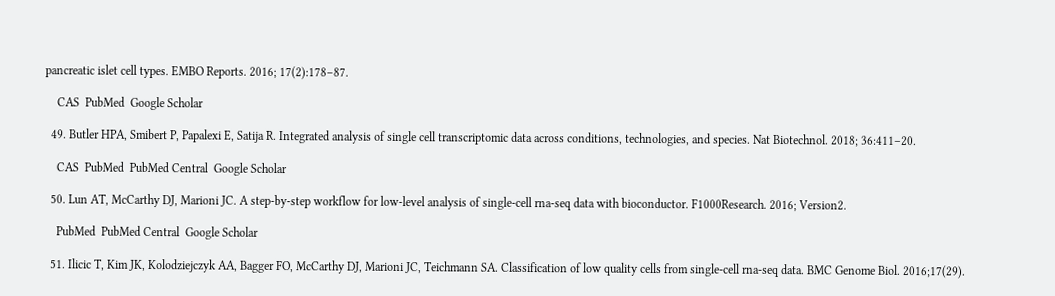pancreatic islet cell types. EMBO Reports. 2016; 17(2):178–87.

    CAS  PubMed  Google Scholar

  49. Butler HPA, Smibert P, Papalexi E, Satija R. Integrated analysis of single cell transcriptomic data across conditions, technologies, and species. Nat Biotechnol. 2018; 36:411–20.

    CAS  PubMed  PubMed Central  Google Scholar

  50. Lun AT, McCarthy DJ, Marioni JC. A step-by-step workflow for low-level analysis of single-cell rna-seq data with bioconductor. F1000Research. 2016; Version2.

    PubMed  PubMed Central  Google Scholar

  51. Ilicic T, Kim JK, Kolodziejczyk AA, Bagger FO, McCarthy DJ, Marioni JC, Teichmann SA. Classification of low quality cells from single-cell rna-seq data. BMC Genome Biol. 2016;17(29).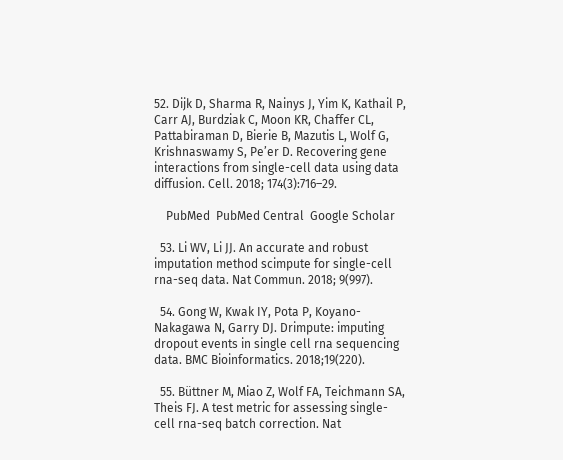52. Dijk D, Sharma R, Nainys J, Yim K, Kathail P, Carr AJ, Burdziak C, Moon KR, Chaffer CL, Pattabiraman D, Bierie B, Mazutis L, Wolf G, Krishnaswamy S, Pe’er D. Recovering gene interactions from single-cell data using data diffusion. Cell. 2018; 174(3):716–29.

    PubMed  PubMed Central  Google Scholar

  53. Li WV, Li JJ. An accurate and robust imputation method scimpute for single-cell rna-seq data. Nat Commun. 2018; 9(997).

  54. Gong W, Kwak IY, Pota P, Koyano-Nakagawa N, Garry DJ. Drimpute: imputing dropout events in single cell rna sequencing data. BMC Bioinformatics. 2018;19(220).

  55. Büttner M, Miao Z, Wolf FA, Teichmann SA, Theis FJ. A test metric for assessing single-cell rna-seq batch correction. Nat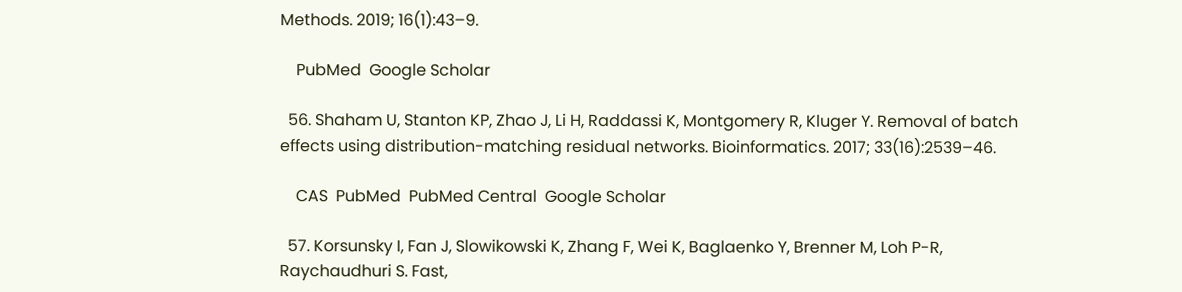Methods. 2019; 16(1):43–9.

    PubMed  Google Scholar

  56. Shaham U, Stanton KP, Zhao J, Li H, Raddassi K, Montgomery R, Kluger Y. Removal of batch effects using distribution-matching residual networks. Bioinformatics. 2017; 33(16):2539–46.

    CAS  PubMed  PubMed Central  Google Scholar

  57. Korsunsky I, Fan J, Slowikowski K, Zhang F, Wei K, Baglaenko Y, Brenner M, Loh P-R, Raychaudhuri S. Fast,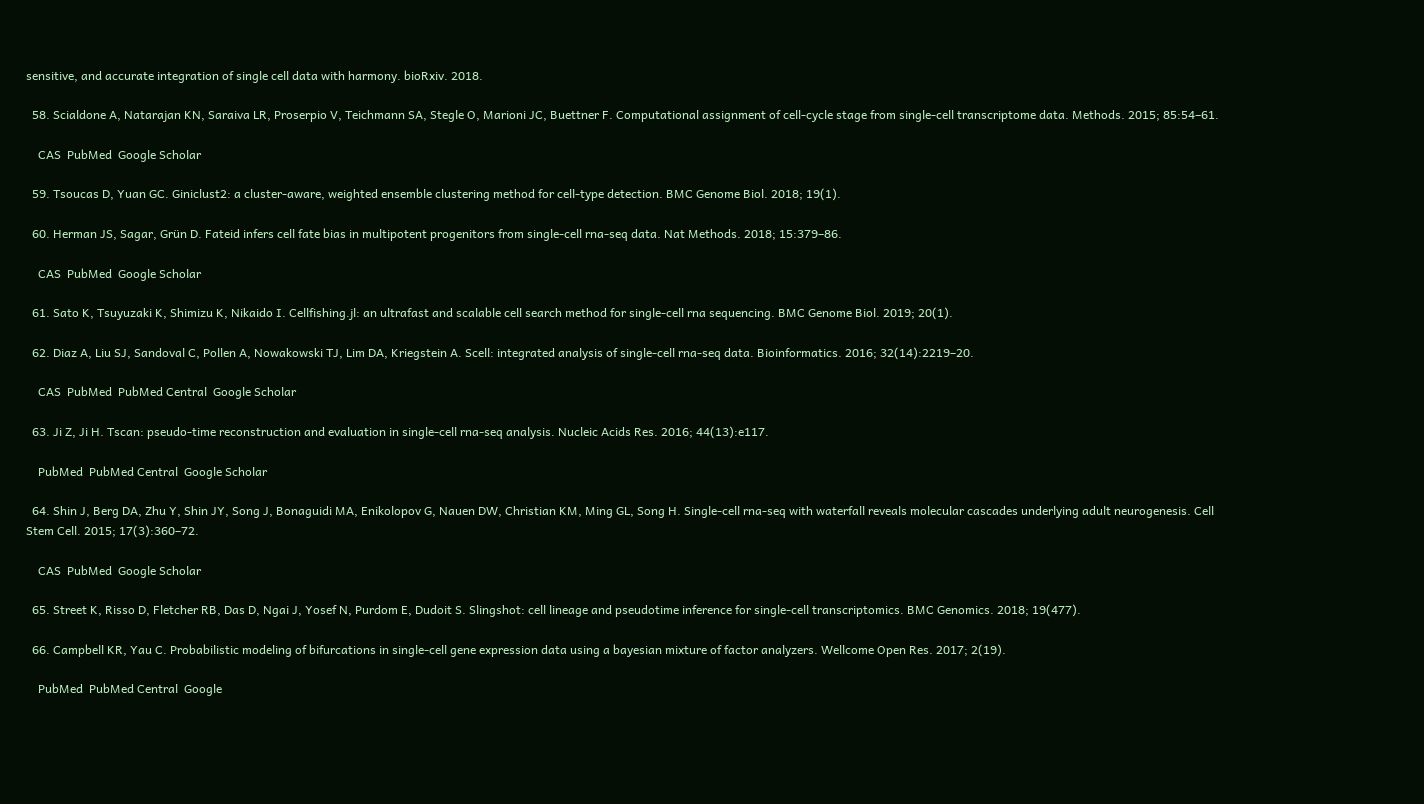sensitive, and accurate integration of single cell data with harmony. bioRxiv. 2018.

  58. Scialdone A, Natarajan KN, Saraiva LR, Proserpio V, Teichmann SA, Stegle O, Marioni JC, Buettner F. Computational assignment of cell-cycle stage from single-cell transcriptome data. Methods. 2015; 85:54–61.

    CAS  PubMed  Google Scholar

  59. Tsoucas D, Yuan GC. Giniclust2: a cluster-aware, weighted ensemble clustering method for cell-type detection. BMC Genome Biol. 2018; 19(1).

  60. Herman JS, Sagar, Grün D. Fateid infers cell fate bias in multipotent progenitors from single-cell rna-seq data. Nat Methods. 2018; 15:379–86.

    CAS  PubMed  Google Scholar

  61. Sato K, Tsuyuzaki K, Shimizu K, Nikaido I. Cellfishing.jl: an ultrafast and scalable cell search method for single-cell rna sequencing. BMC Genome Biol. 2019; 20(1).

  62. Diaz A, Liu SJ, Sandoval C, Pollen A, Nowakowski TJ, Lim DA, Kriegstein A. Scell: integrated analysis of single-cell rna-seq data. Bioinformatics. 2016; 32(14):2219–20.

    CAS  PubMed  PubMed Central  Google Scholar

  63. Ji Z, Ji H. Tscan: pseudo-time reconstruction and evaluation in single-cell rna-seq analysis. Nucleic Acids Res. 2016; 44(13):e117.

    PubMed  PubMed Central  Google Scholar

  64. Shin J, Berg DA, Zhu Y, Shin JY, Song J, Bonaguidi MA, Enikolopov G, Nauen DW, Christian KM, Ming GL, Song H. Single-cell rna-seq with waterfall reveals molecular cascades underlying adult neurogenesis. Cell Stem Cell. 2015; 17(3):360–72.

    CAS  PubMed  Google Scholar

  65. Street K, Risso D, Fletcher RB, Das D, Ngai J, Yosef N, Purdom E, Dudoit S. Slingshot: cell lineage and pseudotime inference for single-cell transcriptomics. BMC Genomics. 2018; 19(477).

  66. Campbell KR, Yau C. Probabilistic modeling of bifurcations in single-cell gene expression data using a bayesian mixture of factor analyzers. Wellcome Open Res. 2017; 2(19).

    PubMed  PubMed Central  Google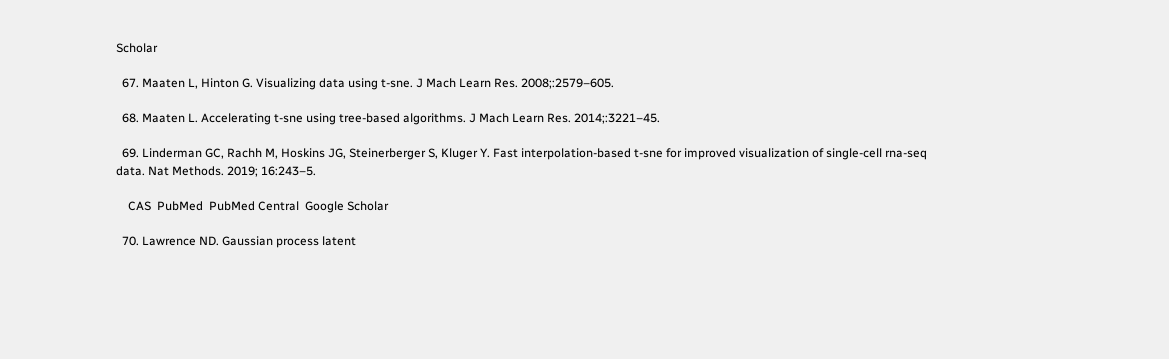Scholar

  67. Maaten L, Hinton G. Visualizing data using t-sne. J Mach Learn Res. 2008;:2579–605.

  68. Maaten L. Accelerating t-sne using tree-based algorithms. J Mach Learn Res. 2014;:3221–45.

  69. Linderman GC, Rachh M, Hoskins JG, Steinerberger S, Kluger Y. Fast interpolation-based t-sne for improved visualization of single-cell rna-seq data. Nat Methods. 2019; 16:243–5.

    CAS  PubMed  PubMed Central  Google Scholar

  70. Lawrence ND. Gaussian process latent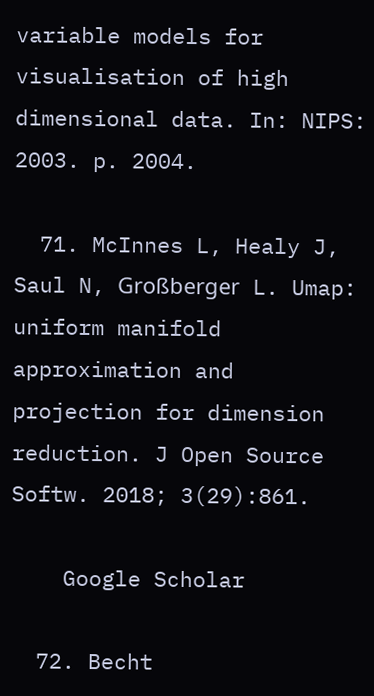variable models for visualisation of high dimensional data. In: NIPS: 2003. p. 2004.

  71. McInnes L, Healy J, Saul N, Großberger L. Umap: uniform manifold approximation and projection for dimension reduction. J Open Source Softw. 2018; 3(29):861.

    Google Scholar

  72. Becht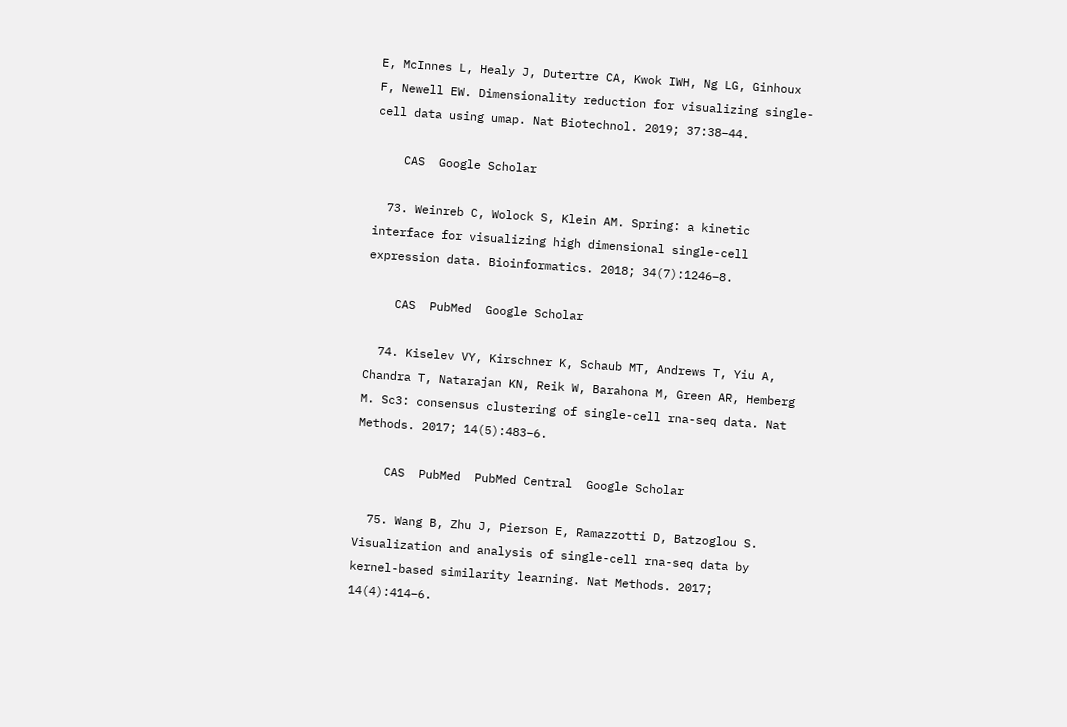E, McInnes L, Healy J, Dutertre CA, Kwok IWH, Ng LG, Ginhoux F, Newell EW. Dimensionality reduction for visualizing single-cell data using umap. Nat Biotechnol. 2019; 37:38–44.

    CAS  Google Scholar

  73. Weinreb C, Wolock S, Klein AM. Spring: a kinetic interface for visualizing high dimensional single-cell expression data. Bioinformatics. 2018; 34(7):1246–8.

    CAS  PubMed  Google Scholar

  74. Kiselev VY, Kirschner K, Schaub MT, Andrews T, Yiu A, Chandra T, Natarajan KN, Reik W, Barahona M, Green AR, Hemberg M. Sc3: consensus clustering of single-cell rna-seq data. Nat Methods. 2017; 14(5):483–6.

    CAS  PubMed  PubMed Central  Google Scholar

  75. Wang B, Zhu J, Pierson E, Ramazzotti D, Batzoglou S. Visualization and analysis of single-cell rna-seq data by kernel-based similarity learning. Nat Methods. 2017; 14(4):414–6.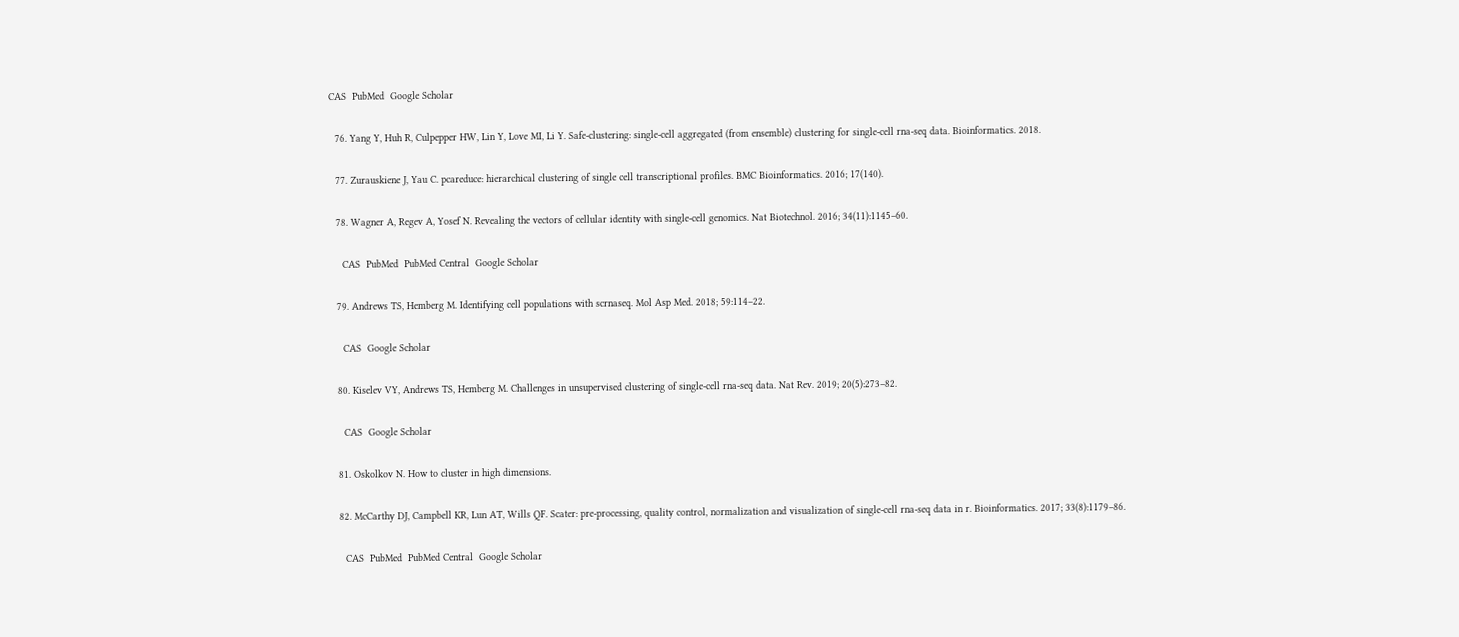CAS  PubMed  Google Scholar

  76. Yang Y, Huh R, Culpepper HW, Lin Y, Love MI, Li Y. Safe-clustering: single-cell aggregated (from ensemble) clustering for single-cell rna-seq data. Bioinformatics. 2018.

  77. Zurauskiene J, Yau C. pcareduce: hierarchical clustering of single cell transcriptional profiles. BMC Bioinformatics. 2016; 17(140).

  78. Wagner A, Regev A, Yosef N. Revealing the vectors of cellular identity with single-cell genomics. Nat Biotechnol. 2016; 34(11):1145–60.

    CAS  PubMed  PubMed Central  Google Scholar

  79. Andrews TS, Hemberg M. Identifying cell populations with scrnaseq. Mol Asp Med. 2018; 59:114–22.

    CAS  Google Scholar

  80. Kiselev VY, Andrews TS, Hemberg M. Challenges in unsupervised clustering of single-cell rna-seq data. Nat Rev. 2019; 20(5):273–82.

    CAS  Google Scholar

  81. Oskolkov N. How to cluster in high dimensions.

  82. McCarthy DJ, Campbell KR, Lun AT, Wills QF. Scater: pre-processing, quality control, normalization and visualization of single-cell rna-seq data in r. Bioinformatics. 2017; 33(8):1179–86.

    CAS  PubMed  PubMed Central  Google Scholar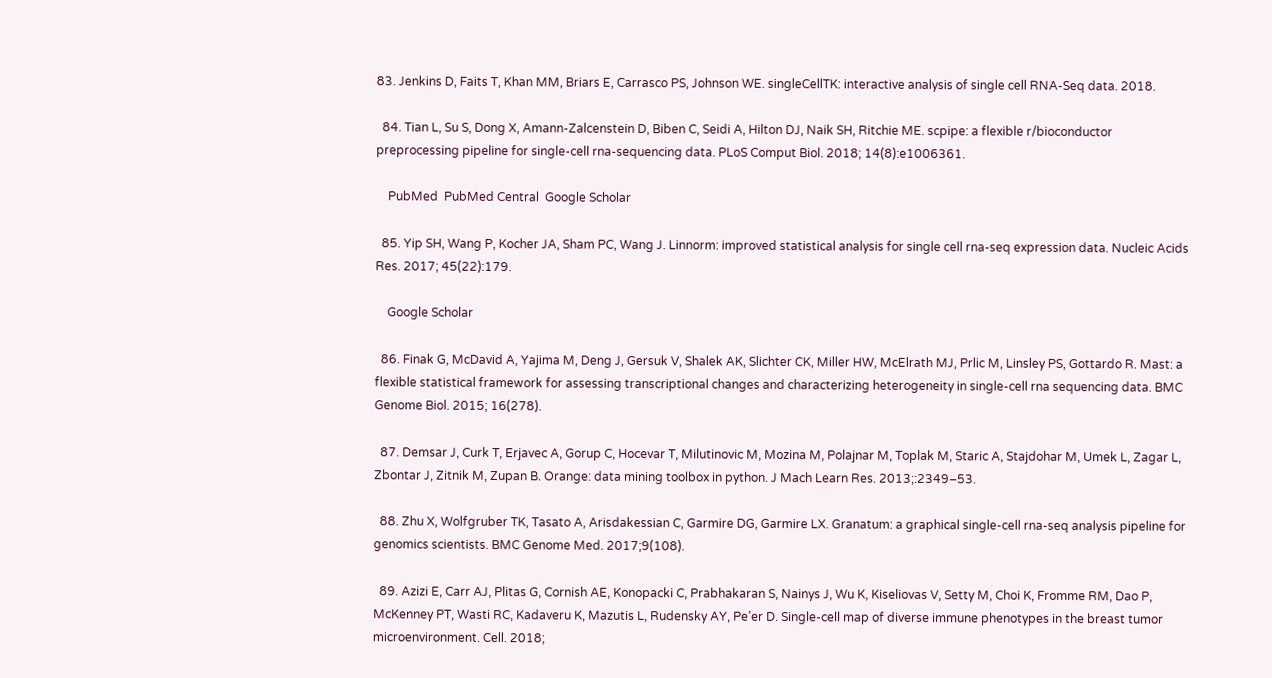83. Jenkins D, Faits T, Khan MM, Briars E, Carrasco PS, Johnson WE. singleCellTK: interactive analysis of single cell RNA-Seq data. 2018.

  84. Tian L, Su S, Dong X, Amann-Zalcenstein D, Biben C, Seidi A, Hilton DJ, Naik SH, Ritchie ME. scpipe: a flexible r/bioconductor preprocessing pipeline for single-cell rna-sequencing data. PLoS Comput Biol. 2018; 14(8):e1006361.

    PubMed  PubMed Central  Google Scholar

  85. Yip SH, Wang P, Kocher JA, Sham PC, Wang J. Linnorm: improved statistical analysis for single cell rna-seq expression data. Nucleic Acids Res. 2017; 45(22):179.

    Google Scholar

  86. Finak G, McDavid A, Yajima M, Deng J, Gersuk V, Shalek AK, Slichter CK, Miller HW, McElrath MJ, Prlic M, Linsley PS, Gottardo R. Mast: a flexible statistical framework for assessing transcriptional changes and characterizing heterogeneity in single-cell rna sequencing data. BMC Genome Biol. 2015; 16(278).

  87. Demsar J, Curk T, Erjavec A, Gorup C, Hocevar T, Milutinovic M, Mozina M, Polajnar M, Toplak M, Staric A, Stajdohar M, Umek L, Zagar L, Zbontar J, Zitnik M, Zupan B. Orange: data mining toolbox in python. J Mach Learn Res. 2013;:2349–53.

  88. Zhu X, Wolfgruber TK, Tasato A, Arisdakessian C, Garmire DG, Garmire LX. Granatum: a graphical single-cell rna-seq analysis pipeline for genomics scientists. BMC Genome Med. 2017;9(108).

  89. Azizi E, Carr AJ, Plitas G, Cornish AE, Konopacki C, Prabhakaran S, Nainys J, Wu K, Kiseliovas V, Setty M, Choi K, Fromme RM, Dao P, McKenney PT, Wasti RC, Kadaveru K, Mazutis L, Rudensky AY, Pe’er D. Single-cell map of diverse immune phenotypes in the breast tumor microenvironment. Cell. 2018;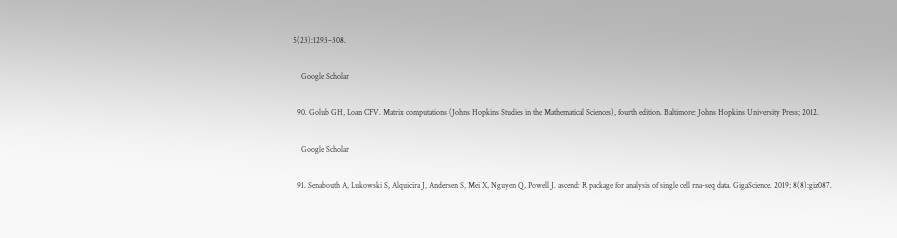5(23):1293–308.

    Google Scholar

  90. Golub GH, Loan CFV. Matrix computations (Johns Hopkins Studies in the Mathematical Sciences), fourth edition. Baltimore: Johns Hopkins University Press; 2012.

    Google Scholar

  91. Senabouth A, Lukowski S, Alquicira J, Andersen S, Mei X, Nguyen Q, Powell J. ascend: R package for analysis of single cell rna-seq data. GigaScience. 2019; 8(8):giz087.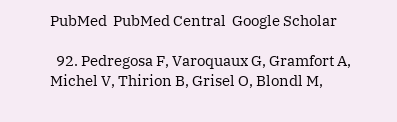PubMed  PubMed Central  Google Scholar

  92. Pedregosa F, Varoquaux G, Gramfort A, Michel V, Thirion B, Grisel O, Blondl M,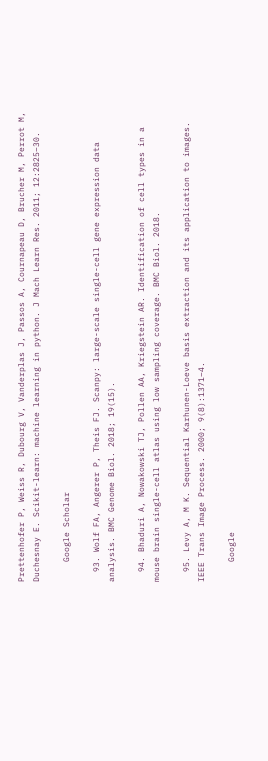Prettenhofer P, Weiss R, Dubourg V, Vanderplas J, Passos A, Cournapeau D, Brucher M, Perrot M, Duchesnay E. Scikit-learn: machine learning in python. J Mach Learn Res. 2011; 12:2825–30.

    Google Scholar

  93. Wolf FA, Angerer P, Theis FJ. Scanpy: large-scale single-cell gene expression data analysis. BMC Genome Biol. 2018; 19(15).

  94. Bhaduri A, Nowakowski TJ, Pollen AA, Kriegstein AR. Identification of cell types in a mouse brain single-cell atlas using low sampling coverage. BMC Biol. 2018.

  95. Levy A, M K. Sequential Karhunen-Loeve basis extraction and its application to images. IEEE Trans Image Process. 2000; 9(8):1371–4.

    Google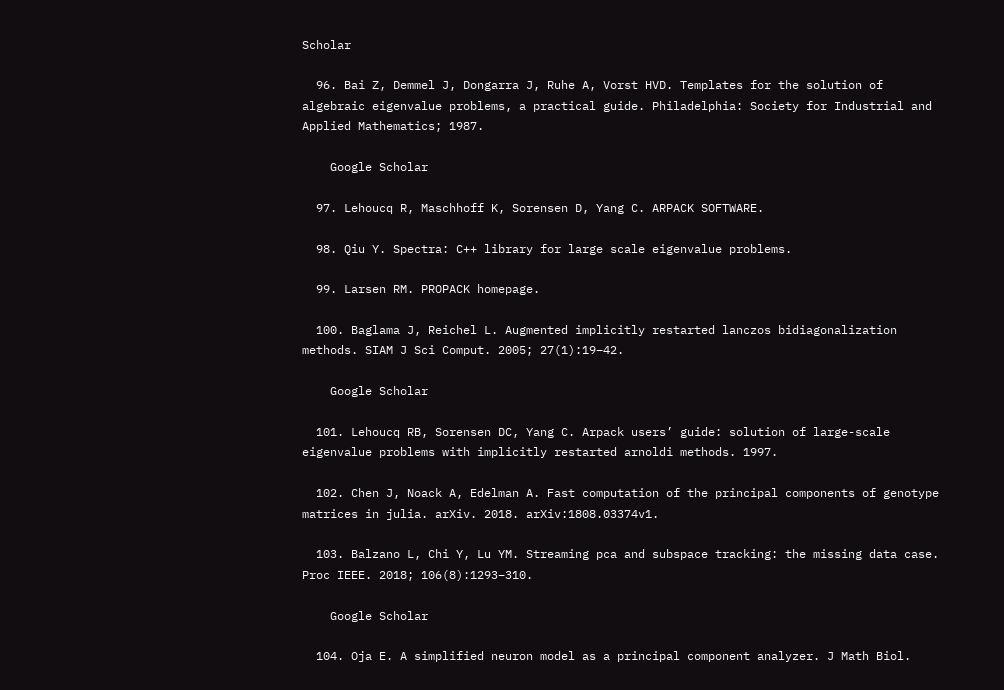Scholar

  96. Bai Z, Demmel J, Dongarra J, Ruhe A, Vorst HVD. Templates for the solution of algebraic eigenvalue problems, a practical guide. Philadelphia: Society for Industrial and Applied Mathematics; 1987.

    Google Scholar

  97. Lehoucq R, Maschhoff K, Sorensen D, Yang C. ARPACK SOFTWARE.

  98. Qiu Y. Spectra: C++ library for large scale eigenvalue problems.

  99. Larsen RM. PROPACK homepage.

  100. Baglama J, Reichel L. Augmented implicitly restarted lanczos bidiagonalization methods. SIAM J Sci Comput. 2005; 27(1):19–42.

    Google Scholar

  101. Lehoucq RB, Sorensen DC, Yang C. Arpack users’ guide: solution of large-scale eigenvalue problems with implicitly restarted arnoldi methods. 1997.

  102. Chen J, Noack A, Edelman A. Fast computation of the principal components of genotype matrices in julia. arXiv. 2018. arXiv:1808.03374v1.

  103. Balzano L, Chi Y, Lu YM. Streaming pca and subspace tracking: the missing data case. Proc IEEE. 2018; 106(8):1293–310.

    Google Scholar

  104. Oja E. A simplified neuron model as a principal component analyzer. J Math Biol.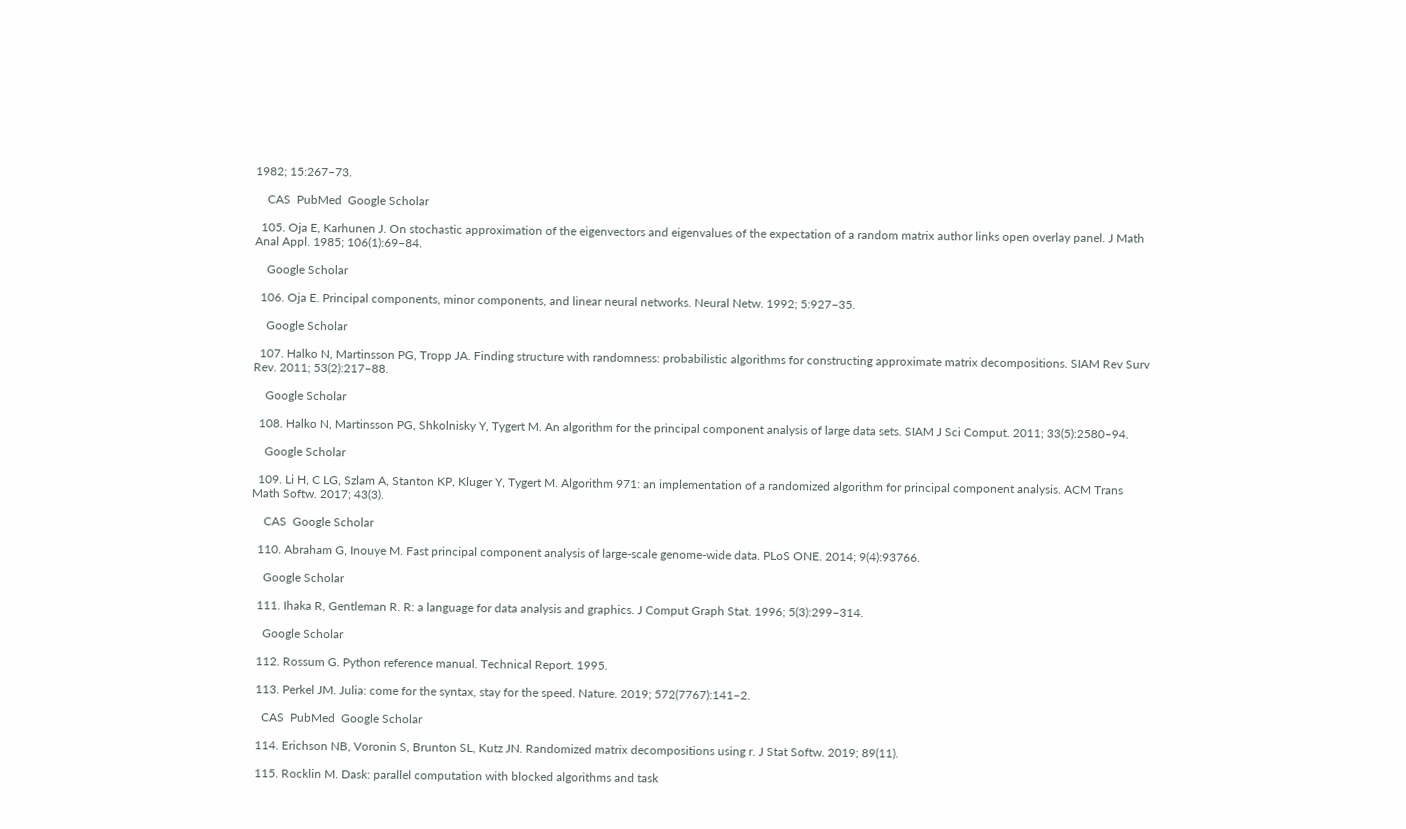1982; 15:267–73.

    CAS  PubMed  Google Scholar

  105. Oja E, Karhunen J. On stochastic approximation of the eigenvectors and eigenvalues of the expectation of a random matrix author links open overlay panel. J Math Anal Appl. 1985; 106(1):69–84.

    Google Scholar

  106. Oja E. Principal components, minor components, and linear neural networks. Neural Netw. 1992; 5:927–35.

    Google Scholar

  107. Halko N, Martinsson PG, Tropp JA. Finding structure with randomness: probabilistic algorithms for constructing approximate matrix decompositions. SIAM Rev Surv Rev. 2011; 53(2):217–88.

    Google Scholar

  108. Halko N, Martinsson PG, Shkolnisky Y, Tygert M. An algorithm for the principal component analysis of large data sets. SIAM J Sci Comput. 2011; 33(5):2580–94.

    Google Scholar

  109. Li H, C LG, Szlam A, Stanton KP, Kluger Y, Tygert M. Algorithm 971: an implementation of a randomized algorithm for principal component analysis. ACM Trans Math Softw. 2017; 43(3).

    CAS  Google Scholar

  110. Abraham G, Inouye M. Fast principal component analysis of large-scale genome-wide data. PLoS ONE. 2014; 9(4):93766.

    Google Scholar

  111. Ihaka R, Gentleman R. R: a language for data analysis and graphics. J Comput Graph Stat. 1996; 5(3):299–314.

    Google Scholar

  112. Rossum G. Python reference manual. Technical Report. 1995.

  113. Perkel JM. Julia: come for the syntax, stay for the speed. Nature. 2019; 572(7767):141–2.

    CAS  PubMed  Google Scholar

  114. Erichson NB, Voronin S, Brunton SL, Kutz JN. Randomized matrix decompositions using r. J Stat Softw. 2019; 89(11).

  115. Rocklin M. Dask: parallel computation with blocked algorithms and task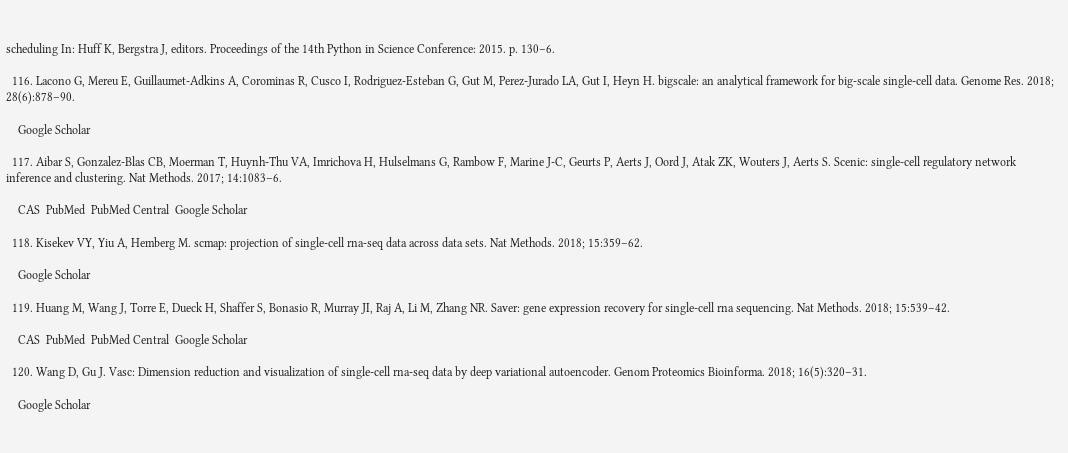scheduling In: Huff K, Bergstra J, editors. Proceedings of the 14th Python in Science Conference: 2015. p. 130–6.

  116. Lacono G, Mereu E, Guillaumet-Adkins A, Corominas R, Cusco I, Rodriguez-Esteban G, Gut M, Perez-Jurado LA, Gut I, Heyn H. bigscale: an analytical framework for big-scale single-cell data. Genome Res. 2018; 28(6):878–90.

    Google Scholar

  117. Aibar S, Gonzalez-Blas CB, Moerman T, Huynh-Thu VA, Imrichova H, Hulselmans G, Rambow F, Marine J-C, Geurts P, Aerts J, Oord J, Atak ZK, Wouters J, Aerts S. Scenic: single-cell regulatory network inference and clustering. Nat Methods. 2017; 14:1083–6.

    CAS  PubMed  PubMed Central  Google Scholar

  118. Kisekev VY, Yiu A, Hemberg M. scmap: projection of single-cell rna-seq data across data sets. Nat Methods. 2018; 15:359–62.

    Google Scholar

  119. Huang M, Wang J, Torre E, Dueck H, Shaffer S, Bonasio R, Murray JI, Raj A, Li M, Zhang NR. Saver: gene expression recovery for single-cell rna sequencing. Nat Methods. 2018; 15:539–42.

    CAS  PubMed  PubMed Central  Google Scholar

  120. Wang D, Gu J. Vasc: Dimension reduction and visualization of single-cell rna-seq data by deep variational autoencoder. Genom Proteomics Bioinforma. 2018; 16(5):320–31.

    Google Scholar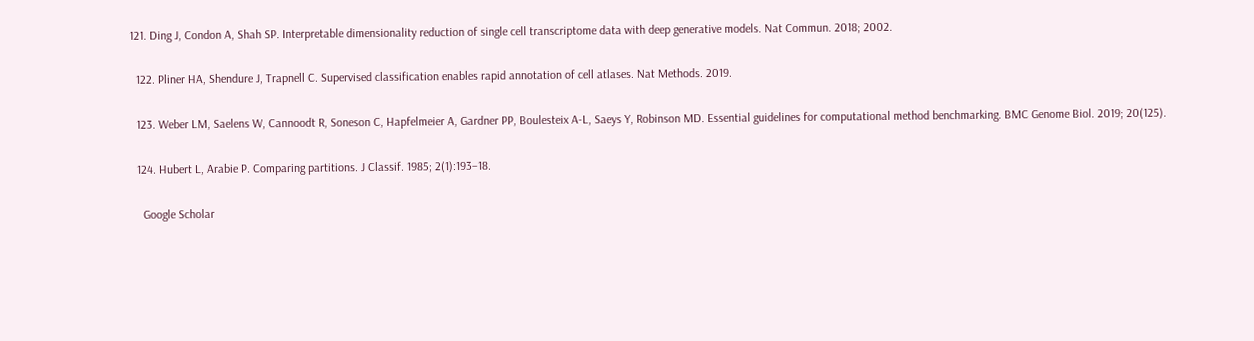121. Ding J, Condon A, Shah SP. Interpretable dimensionality reduction of single cell transcriptome data with deep generative models. Nat Commun. 2018; 2002.

  122. Pliner HA, Shendure J, Trapnell C. Supervised classification enables rapid annotation of cell atlases. Nat Methods. 2019.

  123. Weber LM, Saelens W, Cannoodt R, Soneson C, Hapfelmeier A, Gardner PP, Boulesteix A-L, Saeys Y, Robinson MD. Essential guidelines for computational method benchmarking. BMC Genome Biol. 2019; 20(125).

  124. Hubert L, Arabie P. Comparing partitions. J Classif. 1985; 2(1):193–18.

    Google Scholar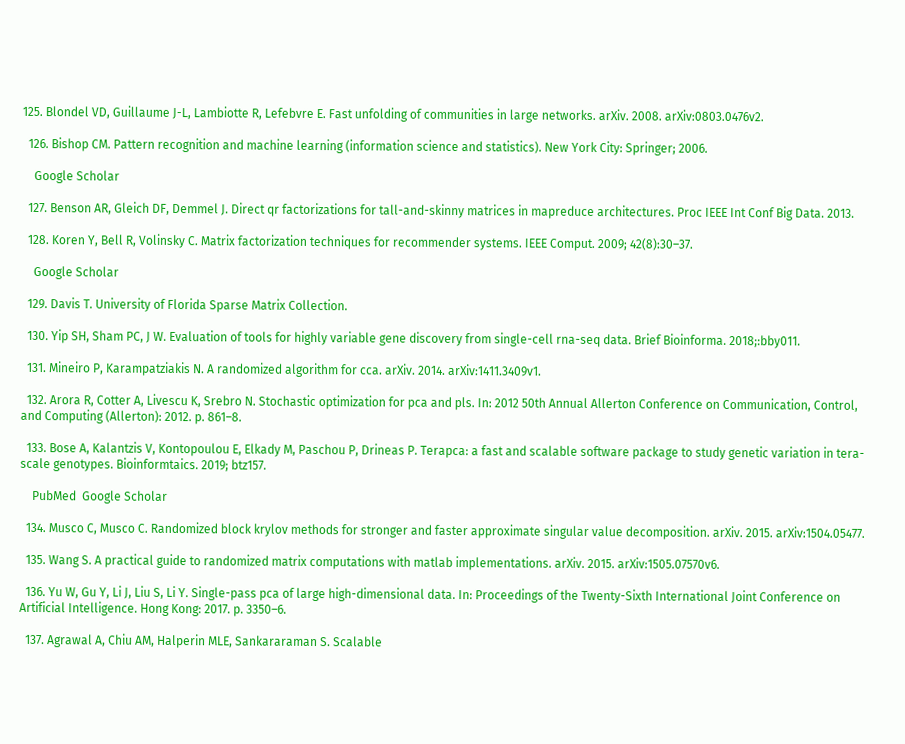125. Blondel VD, Guillaume J-L, Lambiotte R, Lefebvre E. Fast unfolding of communities in large networks. arXiv. 2008. arXiv:0803.0476v2.

  126. Bishop CM. Pattern recognition and machine learning (information science and statistics). New York City: Springer; 2006.

    Google Scholar

  127. Benson AR, Gleich DF, Demmel J. Direct qr factorizations for tall-and-skinny matrices in mapreduce architectures. Proc IEEE Int Conf Big Data. 2013.

  128. Koren Y, Bell R, Volinsky C. Matrix factorization techniques for recommender systems. IEEE Comput. 2009; 42(8):30–37.

    Google Scholar

  129. Davis T. University of Florida Sparse Matrix Collection.

  130. Yip SH, Sham PC, J W. Evaluation of tools for highly variable gene discovery from single-cell rna-seq data. Brief Bioinforma. 2018;:bby011.

  131. Mineiro P, Karampatziakis N. A randomized algorithm for cca. arXiv. 2014. arXiv:1411.3409v1.

  132. Arora R, Cotter A, Livescu K, Srebro N. Stochastic optimization for pca and pls. In: 2012 50th Annual Allerton Conference on Communication, Control, and Computing (Allerton): 2012. p. 861–8.

  133. Bose A, Kalantzis V, Kontopoulou E, Elkady M, Paschou P, Drineas P. Terapca: a fast and scalable software package to study genetic variation in tera-scale genotypes. Bioinformtaics. 2019; btz157.

    PubMed  Google Scholar

  134. Musco C, Musco C. Randomized block krylov methods for stronger and faster approximate singular value decomposition. arXiv. 2015. arXiv:1504.05477.

  135. Wang S. A practical guide to randomized matrix computations with matlab implementations. arXiv. 2015. arXiv:1505.07570v6.

  136. Yu W, Gu Y, Li J, Liu S, Li Y. Single-pass pca of large high-dimensional data. In: Proceedings of the Twenty-Sixth International Joint Conference on Artificial Intelligence. Hong Kong: 2017. p. 3350–6.

  137. Agrawal A, Chiu AM, Halperin MLE, Sankararaman S. Scalable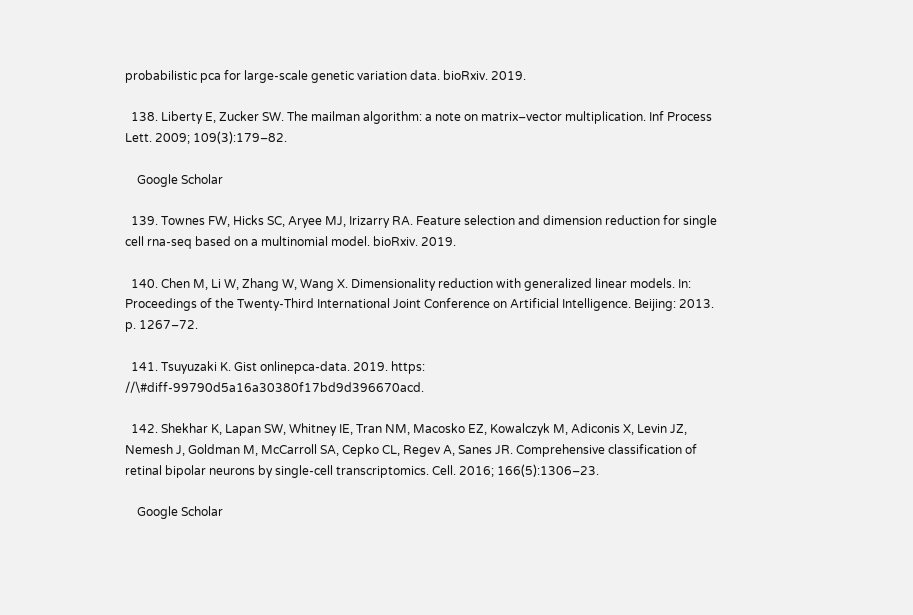probabilistic pca for large-scale genetic variation data. bioRxiv. 2019.

  138. Liberty E, Zucker SW. The mailman algorithm: a note on matrix–vector multiplication. Inf Process Lett. 2009; 109(3):179–82.

    Google Scholar

  139. Townes FW, Hicks SC, Aryee MJ, Irizarry RA. Feature selection and dimension reduction for single cell rna-seq based on a multinomial model. bioRxiv. 2019.

  140. Chen M, Li W, Zhang W, Wang X. Dimensionality reduction with generalized linear models. In: Proceedings of the Twenty-Third International Joint Conference on Artificial Intelligence. Beijing: 2013. p. 1267–72.

  141. Tsuyuzaki K. Gist onlinepca-data. 2019. https: //\#diff-99790d5a16a30380f17bd9d396670acd.

  142. Shekhar K, Lapan SW, Whitney IE, Tran NM, Macosko EZ, Kowalczyk M, Adiconis X, Levin JZ, Nemesh J, Goldman M, McCarroll SA, Cepko CL, Regev A, Sanes JR. Comprehensive classification of retinal bipolar neurons by single-cell transcriptomics. Cell. 2016; 166(5):1306–23.

    Google Scholar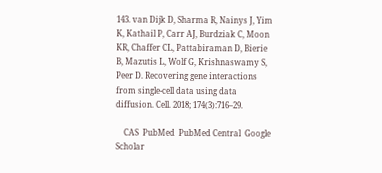143. van Dijk D, Sharma R, Nainys J, Yim K, Kathail P, Carr AJ, Burdziak C, Moon KR, Chaffer CL, Pattabiraman D, Bierie B, Mazutis L, Wolf G, Krishnaswamy S, Peer D. Recovering gene interactions from single-cell data using data diffusion. Cell. 2018; 174(3):716–29.

    CAS  PubMed  PubMed Central  Google Scholar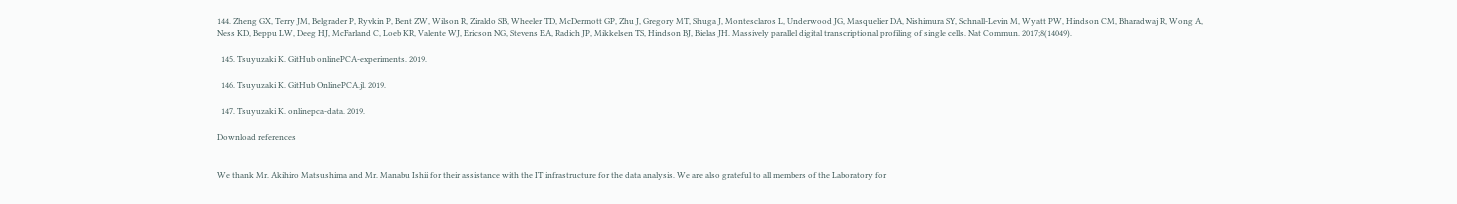144. Zheng GX, Terry JM, Belgrader P, Ryvkin P, Bent ZW, Wilson R, Ziraldo SB, Wheeler TD, McDermott GP, Zhu J, Gregory MT, Shuga J, Montesclaros L, Underwood JG, Masquelier DA, Nishimura SY, Schnall-Levin M, Wyatt PW, Hindson CM, Bharadwaj R, Wong A, Ness KD, Beppu LW, Deeg HJ, McFarland C, Loeb KR, Valente WJ, Ericson NG, Stevens EA, Radich JP, Mikkelsen TS, Hindson BJ, Bielas JH. Massively parallel digital transcriptional profiling of single cells. Nat Commun. 2017;8(14049).

  145. Tsuyuzaki K. GitHub onlinePCA-experiments. 2019.

  146. Tsuyuzaki K. GitHub OnlinePCA.jl. 2019.

  147. Tsuyuzaki K. onlinepca-data. 2019.

Download references


We thank Mr. Akihiro Matsushima and Mr. Manabu Ishii for their assistance with the IT infrastructure for the data analysis. We are also grateful to all members of the Laboratory for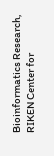Bioinformatics Research, RIKEN Center for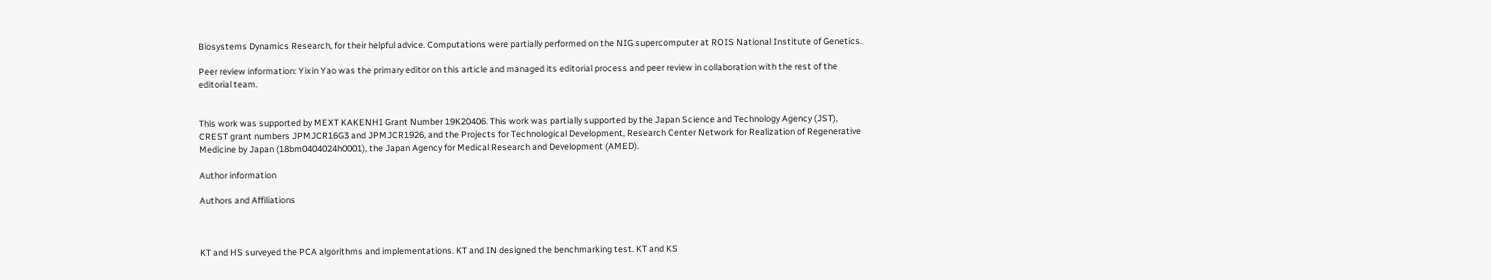Biosystems Dynamics Research, for their helpful advice. Computations were partially performed on the NIG supercomputer at ROIS National Institute of Genetics.

Peer review information: Yixin Yao was the primary editor on this article and managed its editorial process and peer review in collaboration with the rest of the editorial team.


This work was supported by MEXT KAKENHI Grant Number 19K20406. This work was partially supported by the Japan Science and Technology Agency (JST), CREST grant numbers JPMJCR16G3 and JPMJCR1926, and the Projects for Technological Development, Research Center Network for Realization of Regenerative Medicine by Japan (18bm0404024h0001), the Japan Agency for Medical Research and Development (AMED).

Author information

Authors and Affiliations



KT and HS surveyed the PCA algorithms and implementations. KT and IN designed the benchmarking test. KT and KS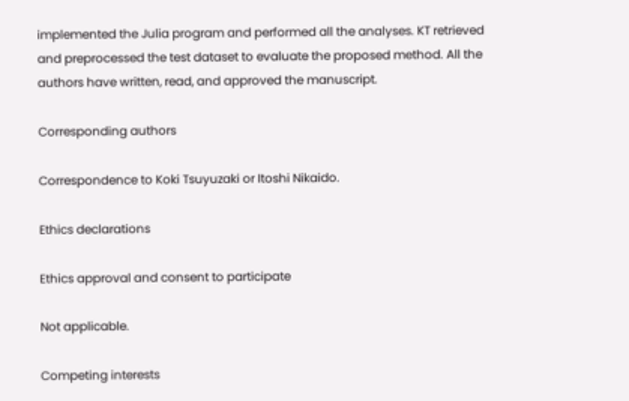implemented the Julia program and performed all the analyses. KT retrieved and preprocessed the test dataset to evaluate the proposed method. All the authors have written, read, and approved the manuscript.

Corresponding authors

Correspondence to Koki Tsuyuzaki or Itoshi Nikaido.

Ethics declarations

Ethics approval and consent to participate

Not applicable.

Competing interests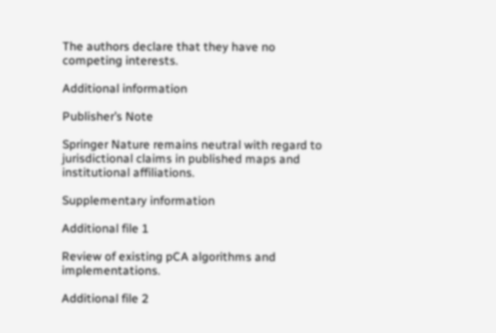The authors declare that they have no competing interests.

Additional information

Publisher’s Note

Springer Nature remains neutral with regard to jurisdictional claims in published maps and institutional affiliations.

Supplementary information

Additional file 1

Review of existing pCA algorithms and implementations.

Additional file 2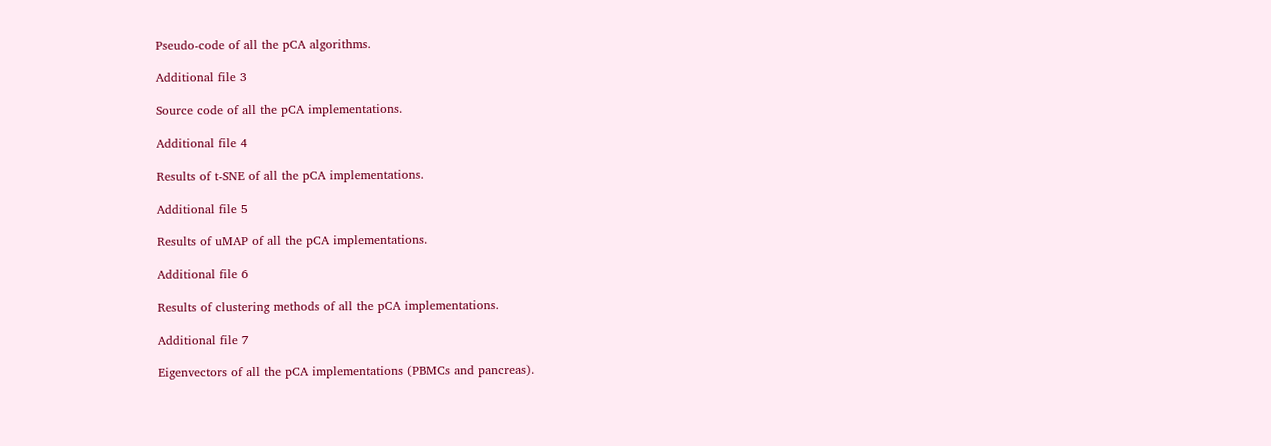Pseudo-code of all the pCA algorithms.

Additional file 3

Source code of all the pCA implementations.

Additional file 4

Results of t-SNE of all the pCA implementations.

Additional file 5

Results of uMAP of all the pCA implementations.

Additional file 6

Results of clustering methods of all the pCA implementations.

Additional file 7

Eigenvectors of all the pCA implementations (PBMCs and pancreas).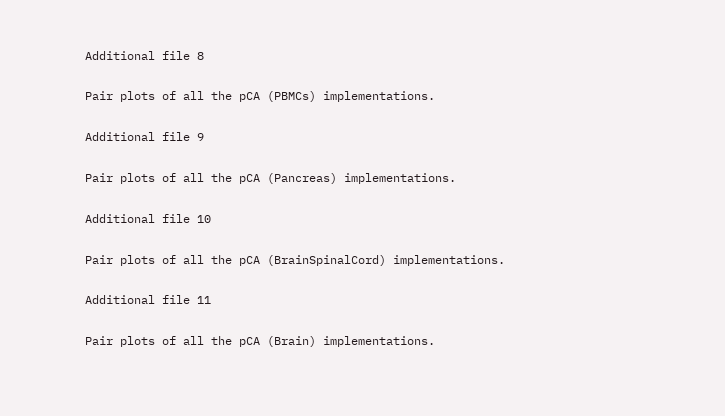Additional file 8

Pair plots of all the pCA (PBMCs) implementations.

Additional file 9

Pair plots of all the pCA (Pancreas) implementations.

Additional file 10

Pair plots of all the pCA (BrainSpinalCord) implementations.

Additional file 11

Pair plots of all the pCA (Brain) implementations.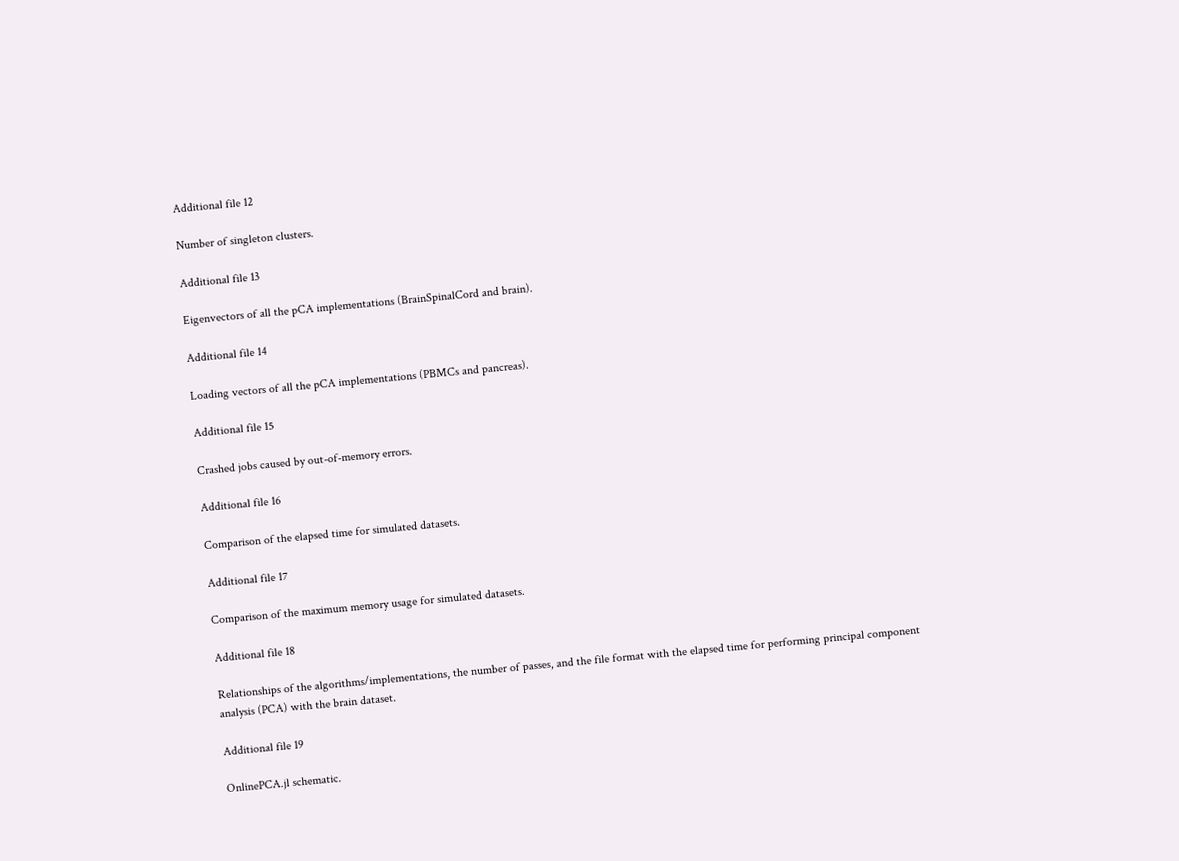Additional file 12

Number of singleton clusters.

Additional file 13

Eigenvectors of all the pCA implementations (BrainSpinalCord and brain).

Additional file 14

Loading vectors of all the pCA implementations (PBMCs and pancreas).

Additional file 15

Crashed jobs caused by out-of-memory errors.

Additional file 16

Comparison of the elapsed time for simulated datasets.

Additional file 17

Comparison of the maximum memory usage for simulated datasets.

Additional file 18

Relationships of the algorithms/implementations, the number of passes, and the file format with the elapsed time for performing principal component analysis (PCA) with the brain dataset.

Additional file 19

OnlinePCA.jl schematic.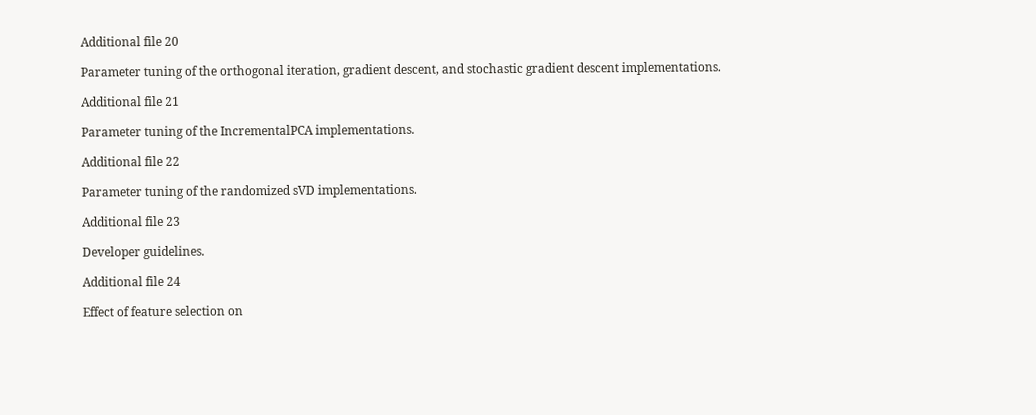Additional file 20

Parameter tuning of the orthogonal iteration, gradient descent, and stochastic gradient descent implementations.

Additional file 21

Parameter tuning of the IncrementalPCA implementations.

Additional file 22

Parameter tuning of the randomized sVD implementations.

Additional file 23

Developer guidelines.

Additional file 24

Effect of feature selection on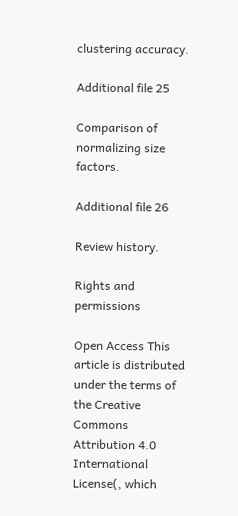clustering accuracy.

Additional file 25

Comparison of normalizing size factors.

Additional file 26

Review history.

Rights and permissions

Open Access This article is distributed under the terms of the Creative Commons Attribution 4.0 International License(, which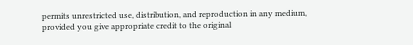permits unrestricted use, distribution, and reproduction in any medium, provided you give appropriate credit to the original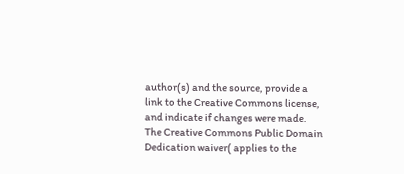author(s) and the source, provide a link to the Creative Commons license, and indicate if changes were made. The Creative Commons Public Domain Dedication waiver( applies to the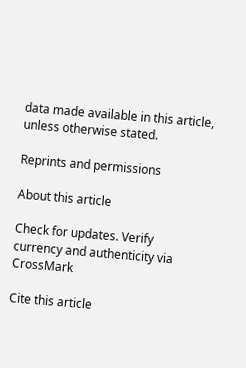data made available in this article, unless otherwise stated.

Reprints and permissions

About this article

Check for updates. Verify currency and authenticity via CrossMark

Cite this article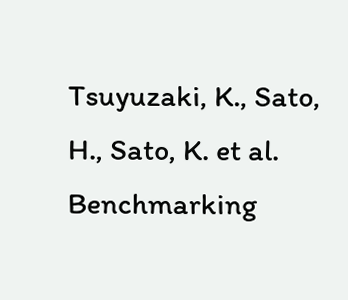Tsuyuzaki, K., Sato, H., Sato, K. et al. Benchmarking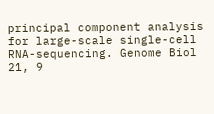principal component analysis for large-scale single-cell RNA-sequencing. Genome Biol 21, 9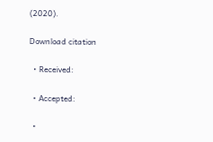(2020).

Download citation

  • Received:

  • Accepted:

  •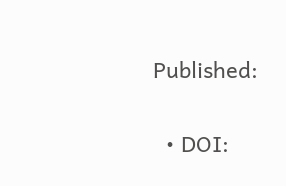Published:

  • DOI: